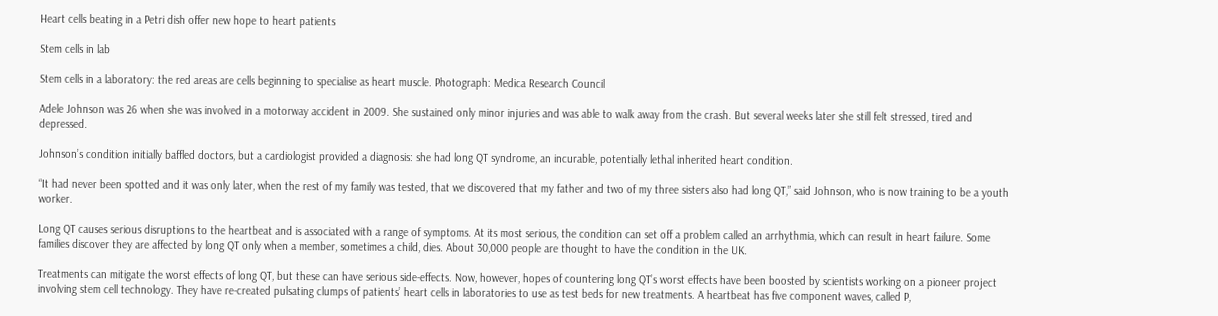Heart cells beating in a Petri dish offer new hope to heart patients

Stem cells in lab

Stem cells in a laboratory: the red areas are cells beginning to specialise as heart muscle. Photograph: Medica Research Council

Adele Johnson was 26 when she was involved in a motorway accident in 2009. She sustained only minor injuries and was able to walk away from the crash. But several weeks later she still felt stressed, tired and depressed.

Johnson’s condition initially baffled doctors, but a cardiologist provided a diagnosis: she had long QT syndrome, an incurable, potentially lethal inherited heart condition.

“It had never been spotted and it was only later, when the rest of my family was tested, that we discovered that my father and two of my three sisters also had long QT,” said Johnson, who is now training to be a youth worker.

Long QT causes serious disruptions to the heartbeat and is associated with a range of symptoms. At its most serious, the condition can set off a problem called an arrhythmia, which can result in heart failure. Some families discover they are affected by long QT only when a member, sometimes a child, dies. About 30,000 people are thought to have the condition in the UK.

Treatments can mitigate the worst effects of long QT, but these can have serious side-effects. Now, however, hopes of countering long QT’s worst effects have been boosted by scientists working on a pioneer project involving stem cell technology. They have re-created pulsating clumps of patients’ heart cells in laboratories to use as test beds for new treatments. A heartbeat has five component waves, called P,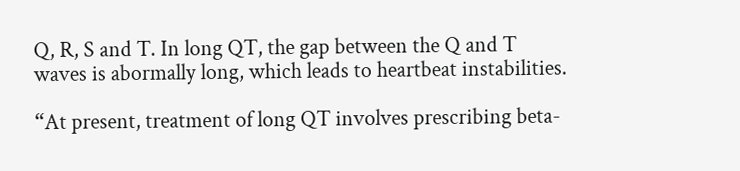Q, R, S and T. In long QT, the gap between the Q and T waves is abormally long, which leads to heartbeat instabilities.

“At present, treatment of long QT involves prescribing beta-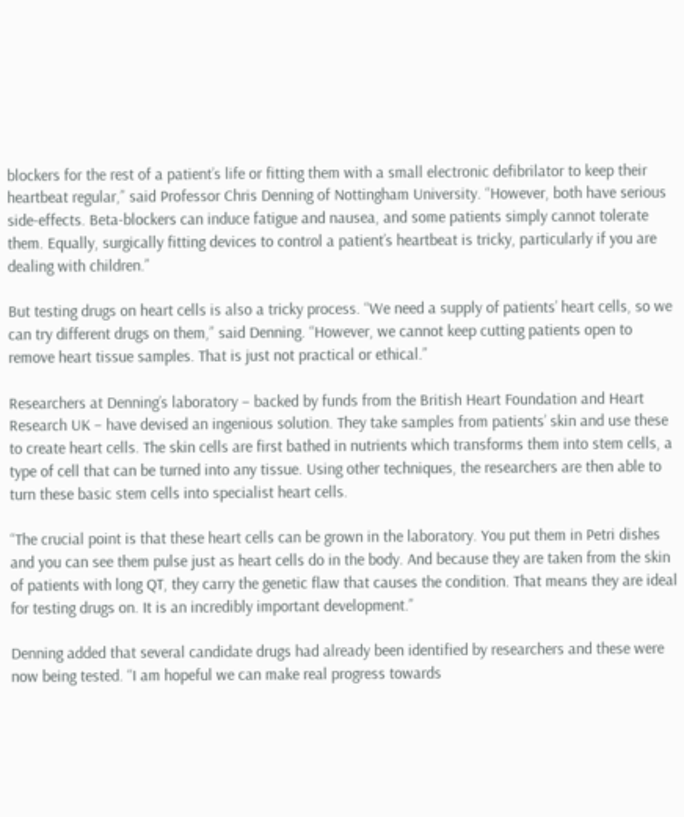blockers for the rest of a patient’s life or fitting them with a small electronic defibrilator to keep their heartbeat regular,” said Professor Chris Denning of Nottingham University. “However, both have serious side-effects. Beta-blockers can induce fatigue and nausea, and some patients simply cannot tolerate them. Equally, surgically fitting devices to control a patient’s heartbeat is tricky, particularly if you are dealing with children.”

But testing drugs on heart cells is also a tricky process. “We need a supply of patients’ heart cells, so we can try different drugs on them,” said Denning. “However, we cannot keep cutting patients open to remove heart tissue samples. That is just not practical or ethical.”

Researchers at Denning’s laboratory – backed by funds from the British Heart Foundation and Heart Research UK – have devised an ingenious solution. They take samples from patients’ skin and use these to create heart cells. The skin cells are first bathed in nutrients which transforms them into stem cells, a type of cell that can be turned into any tissue. Using other techniques, the researchers are then able to turn these basic stem cells into specialist heart cells.

“The crucial point is that these heart cells can be grown in the laboratory. You put them in Petri dishes and you can see them pulse just as heart cells do in the body. And because they are taken from the skin of patients with long QT, they carry the genetic flaw that causes the condition. That means they are ideal for testing drugs on. It is an incredibly important development.”

Denning added that several candidate drugs had already been identified by researchers and these were now being tested. “I am hopeful we can make real progress towards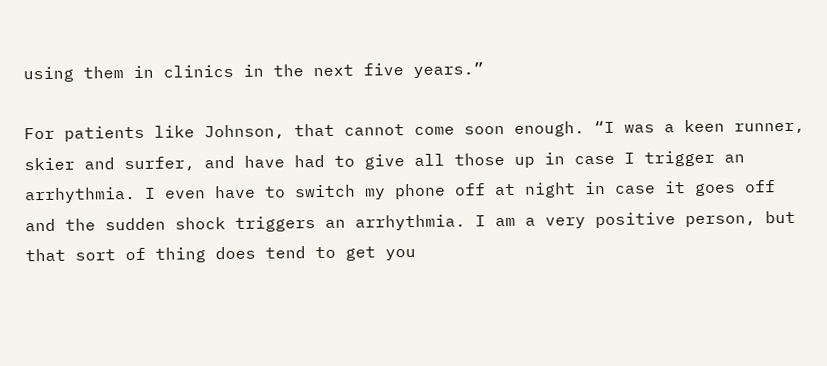using them in clinics in the next five years.”

For patients like Johnson, that cannot come soon enough. “I was a keen runner, skier and surfer, and have had to give all those up in case I trigger an arrhythmia. I even have to switch my phone off at night in case it goes off and the sudden shock triggers an arrhythmia. I am a very positive person, but that sort of thing does tend to get you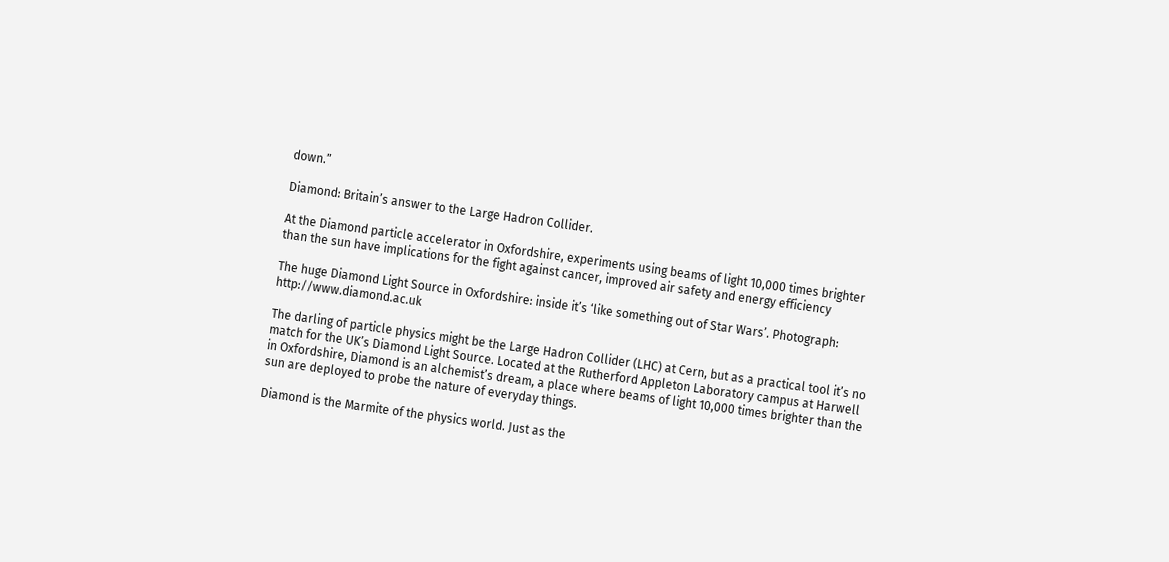down.”

Diamond: Britain’s answer to the Large Hadron Collider.

At the Diamond particle accelerator in Oxfordshire, experiments using beams of light 10,000 times brighter than the sun have implications for the fight against cancer, improved air safety and energy efficiency

The huge Diamond Light Source in Oxfordshire: inside it’s ‘like something out of Star Wars’. Photograph: http://www.diamond.ac.uk

The darling of particle physics might be the Large Hadron Collider (LHC) at Cern, but as a practical tool it’s no match for the UK’s Diamond Light Source. Located at the Rutherford Appleton Laboratory campus at Harwell in Oxfordshire, Diamond is an alchemist’s dream, a place where beams of light 10,000 times brighter than the sun are deployed to probe the nature of everyday things.

Diamond is the Marmite of the physics world. Just as the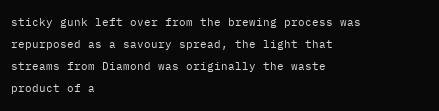sticky gunk left over from the brewing process was repurposed as a savoury spread, the light that streams from Diamond was originally the waste product of a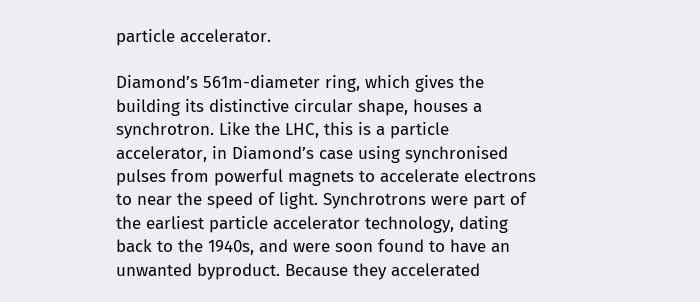particle accelerator.

Diamond’s 561m-diameter ring, which gives the building its distinctive circular shape, houses a synchrotron. Like the LHC, this is a particle accelerator, in Diamond’s case using synchronised pulses from powerful magnets to accelerate electrons to near the speed of light. Synchrotrons were part of the earliest particle accelerator technology, dating back to the 1940s, and were soon found to have an unwanted byproduct. Because they accelerated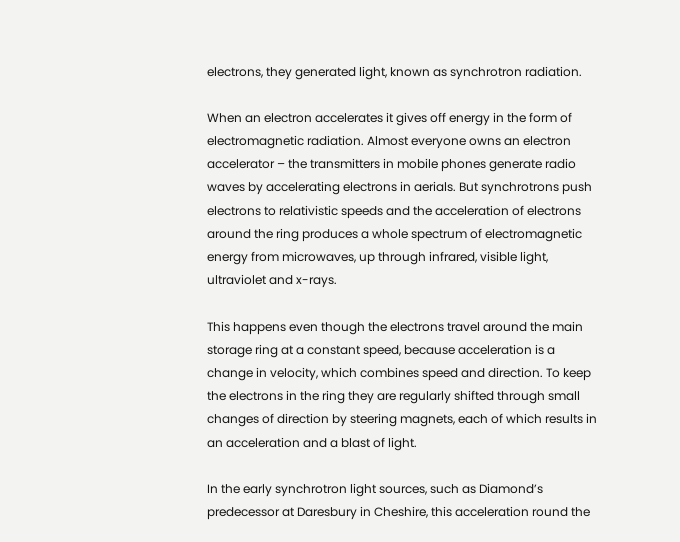electrons, they generated light, known as synchrotron radiation.

When an electron accelerates it gives off energy in the form of electromagnetic radiation. Almost everyone owns an electron accelerator – the transmitters in mobile phones generate radio waves by accelerating electrons in aerials. But synchrotrons push electrons to relativistic speeds and the acceleration of electrons around the ring produces a whole spectrum of electromagnetic energy from microwaves, up through infrared, visible light, ultraviolet and x-rays.

This happens even though the electrons travel around the main storage ring at a constant speed, because acceleration is a change in velocity, which combines speed and direction. To keep the electrons in the ring they are regularly shifted through small changes of direction by steering magnets, each of which results in an acceleration and a blast of light.

In the early synchrotron light sources, such as Diamond’s predecessor at Daresbury in Cheshire, this acceleration round the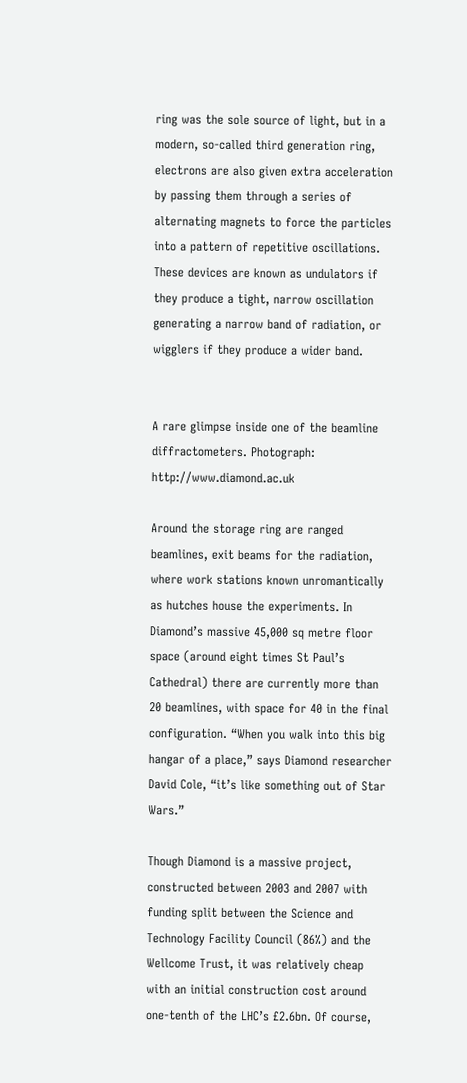ring was the sole source of light, but in a modern, so-called third generation ring, electrons are also given extra acceleration by passing them through a series of alternating magnets to force the particles into a pattern of repetitive oscillations. These devices are known as undulators if they produce a tight, narrow oscillation generating a narrow band of radiation, or wigglers if they produce a wider band.


A rare glimpse inside one of the beamline diffractometers. Photograph: http://www.diamond.ac.uk

Around the storage ring are ranged beamlines, exit beams for the radiation, where work stations known unromantically as hutches house the experiments. In Diamond’s massive 45,000 sq metre floor space (around eight times St Paul’s Cathedral) there are currently more than 20 beamlines, with space for 40 in the final configuration. “When you walk into this big hangar of a place,” says Diamond researcher David Cole, “it’s like something out of Star Wars.”

Though Diamond is a massive project, constructed between 2003 and 2007 with funding split between the Science and Technology Facility Council (86%) and the Wellcome Trust, it was relatively cheap with an initial construction cost around one-tenth of the LHC’s £2.6bn. Of course,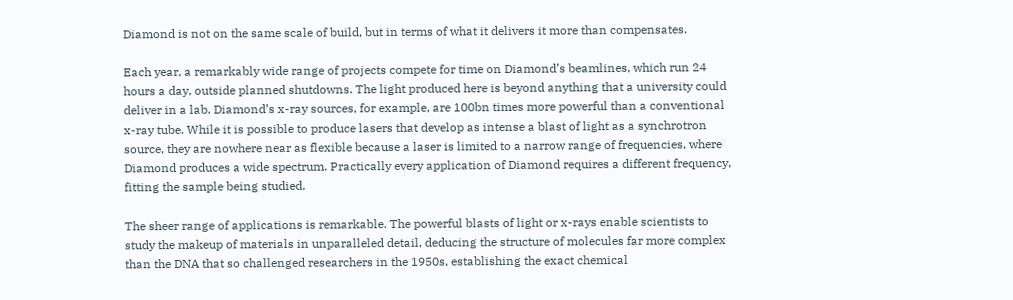Diamond is not on the same scale of build, but in terms of what it delivers it more than compensates.

Each year, a remarkably wide range of projects compete for time on Diamond’s beamlines, which run 24 hours a day, outside planned shutdowns. The light produced here is beyond anything that a university could deliver in a lab. Diamond’s x-ray sources, for example, are 100bn times more powerful than a conventional x-ray tube. While it is possible to produce lasers that develop as intense a blast of light as a synchrotron source, they are nowhere near as flexible because a laser is limited to a narrow range of frequencies, where Diamond produces a wide spectrum. Practically every application of Diamond requires a different frequency, fitting the sample being studied.

The sheer range of applications is remarkable. The powerful blasts of light or x-rays enable scientists to study the makeup of materials in unparalleled detail, deducing the structure of molecules far more complex than the DNA that so challenged researchers in the 1950s, establishing the exact chemical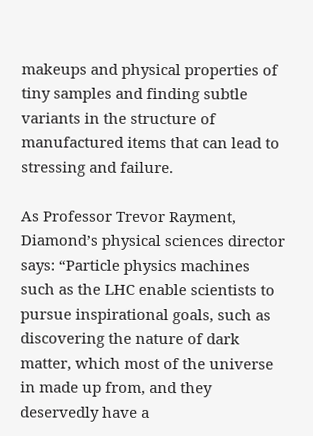makeups and physical properties of tiny samples and finding subtle variants in the structure of manufactured items that can lead to stressing and failure.

As Professor Trevor Rayment, Diamond’s physical sciences director says: “Particle physics machines such as the LHC enable scientists to pursue inspirational goals, such as discovering the nature of dark matter, which most of the universe in made up from, and they deservedly have a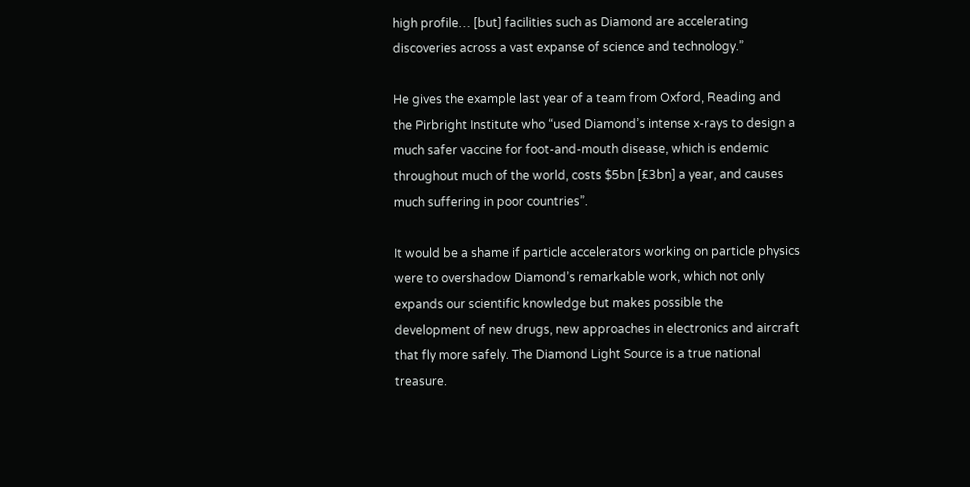high profile… [but] facilities such as Diamond are accelerating discoveries across a vast expanse of science and technology.”

He gives the example last year of a team from Oxford, Reading and the Pirbright Institute who “used Diamond’s intense x-rays to design a much safer vaccine for foot-and-mouth disease, which is endemic throughout much of the world, costs $5bn [£3bn] a year, and causes much suffering in poor countries”.

It would be a shame if particle accelerators working on particle physics were to overshadow Diamond’s remarkable work, which not only expands our scientific knowledge but makes possible the development of new drugs, new approaches in electronics and aircraft that fly more safely. The Diamond Light Source is a true national treasure.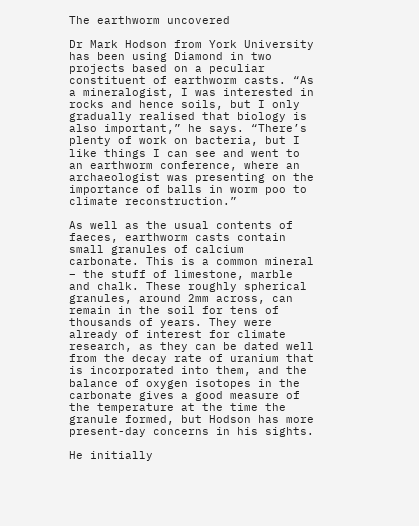The earthworm uncovered

Dr Mark Hodson from York University has been using Diamond in two projects based on a peculiar constituent of earthworm casts. “As a mineralogist, I was interested in rocks and hence soils, but I only gradually realised that biology is also important,” he says. “There’s plenty of work on bacteria, but I like things I can see and went to an earthworm conference, where an archaeologist was presenting on the importance of balls in worm poo to climate reconstruction.”

As well as the usual contents of faeces, earthworm casts contain small granules of calcium carbonate. This is a common mineral – the stuff of limestone, marble and chalk. These roughly spherical granules, around 2mm across, can remain in the soil for tens of thousands of years. They were already of interest for climate research, as they can be dated well from the decay rate of uranium that is incorporated into them, and the balance of oxygen isotopes in the carbonate gives a good measure of the temperature at the time the granule formed, but Hodson has more present-day concerns in his sights.

He initially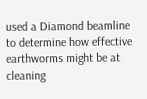used a Diamond beamline to determine how effective earthworms might be at cleaning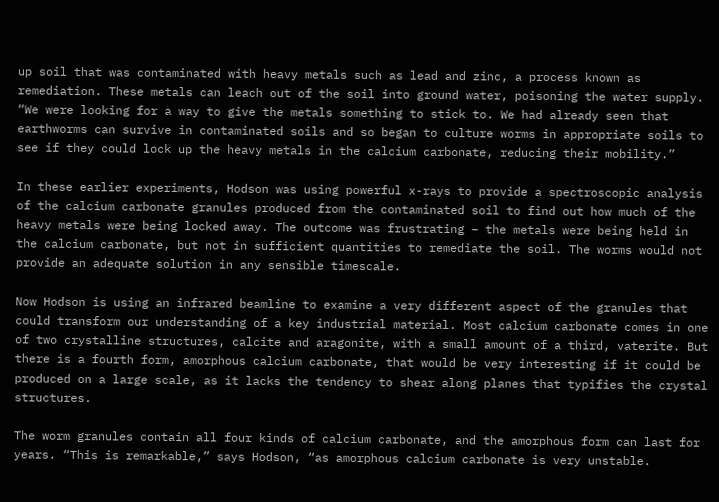up soil that was contaminated with heavy metals such as lead and zinc, a process known as remediation. These metals can leach out of the soil into ground water, poisoning the water supply. “We were looking for a way to give the metals something to stick to. We had already seen that earthworms can survive in contaminated soils and so began to culture worms in appropriate soils to see if they could lock up the heavy metals in the calcium carbonate, reducing their mobility.”

In these earlier experiments, Hodson was using powerful x-rays to provide a spectroscopic analysis of the calcium carbonate granules produced from the contaminated soil to find out how much of the heavy metals were being locked away. The outcome was frustrating – the metals were being held in the calcium carbonate, but not in sufficient quantities to remediate the soil. The worms would not provide an adequate solution in any sensible timescale.

Now Hodson is using an infrared beamline to examine a very different aspect of the granules that could transform our understanding of a key industrial material. Most calcium carbonate comes in one of two crystalline structures, calcite and aragonite, with a small amount of a third, vaterite. But there is a fourth form, amorphous calcium carbonate, that would be very interesting if it could be produced on a large scale, as it lacks the tendency to shear along planes that typifies the crystal structures.

The worm granules contain all four kinds of calcium carbonate, and the amorphous form can last for years. “This is remarkable,” says Hodson, “as amorphous calcium carbonate is very unstable.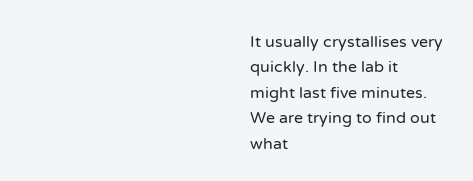It usually crystallises very quickly. In the lab it might last five minutes. We are trying to find out what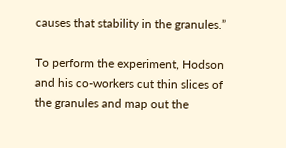causes that stability in the granules.”

To perform the experiment, Hodson and his co-workers cut thin slices of the granules and map out the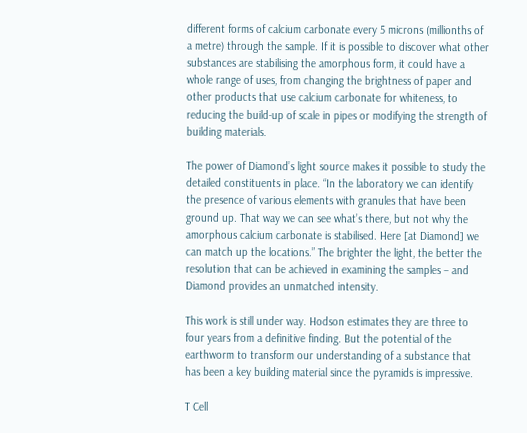different forms of calcium carbonate every 5 microns (millionths of a metre) through the sample. If it is possible to discover what other substances are stabilising the amorphous form, it could have a whole range of uses, from changing the brightness of paper and other products that use calcium carbonate for whiteness, to reducing the build-up of scale in pipes or modifying the strength of building materials.

The power of Diamond’s light source makes it possible to study the detailed constituents in place. “In the laboratory we can identify the presence of various elements with granules that have been ground up. That way we can see what’s there, but not why the amorphous calcium carbonate is stabilised. Here [at Diamond] we can match up the locations.” The brighter the light, the better the resolution that can be achieved in examining the samples – and Diamond provides an unmatched intensity.

This work is still under way. Hodson estimates they are three to four years from a definitive finding. But the potential of the earthworm to transform our understanding of a substance that has been a key building material since the pyramids is impressive.

T Cell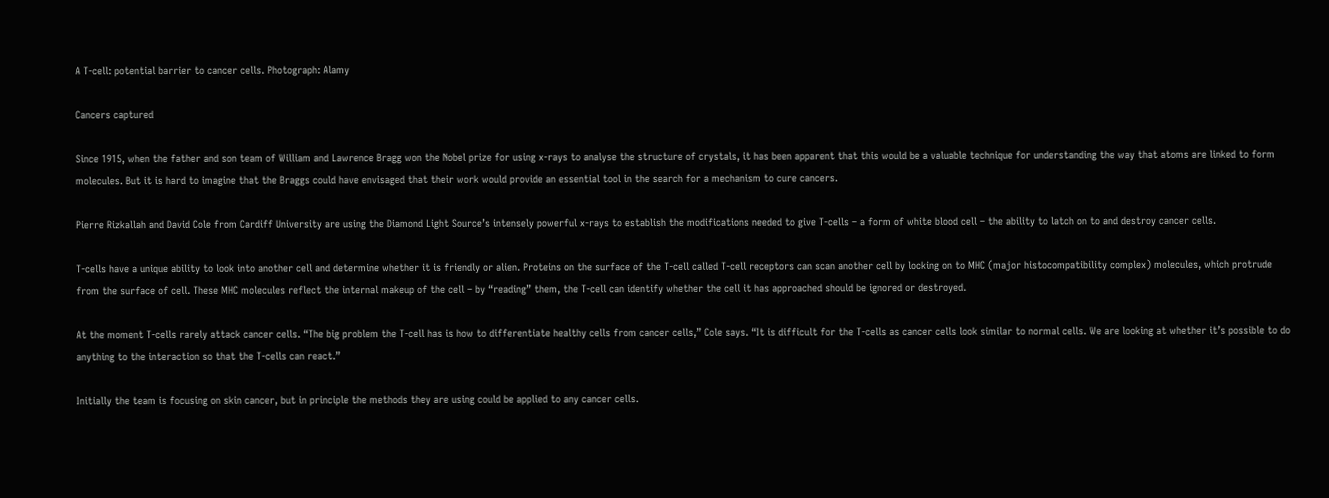A T-cell: potential barrier to cancer cells. Photograph: Alamy

Cancers captured

Since 1915, when the father and son team of William and Lawrence Bragg won the Nobel prize for using x-rays to analyse the structure of crystals, it has been apparent that this would be a valuable technique for understanding the way that atoms are linked to form molecules. But it is hard to imagine that the Braggs could have envisaged that their work would provide an essential tool in the search for a mechanism to cure cancers.

Pierre Rizkallah and David Cole from Cardiff University are using the Diamond Light Source’s intensely powerful x-rays to establish the modifications needed to give T-cells – a form of white blood cell – the ability to latch on to and destroy cancer cells.

T-cells have a unique ability to look into another cell and determine whether it is friendly or alien. Proteins on the surface of the T-cell called T-cell receptors can scan another cell by locking on to MHC (major histocompatibility complex) molecules, which protrude from the surface of cell. These MHC molecules reflect the internal makeup of the cell – by “reading” them, the T-cell can identify whether the cell it has approached should be ignored or destroyed.

At the moment T-cells rarely attack cancer cells. “The big problem the T-cell has is how to differentiate healthy cells from cancer cells,” Cole says. “It is difficult for the T-cells as cancer cells look similar to normal cells. We are looking at whether it’s possible to do anything to the interaction so that the T-cells can react.”

Initially the team is focusing on skin cancer, but in principle the methods they are using could be applied to any cancer cells.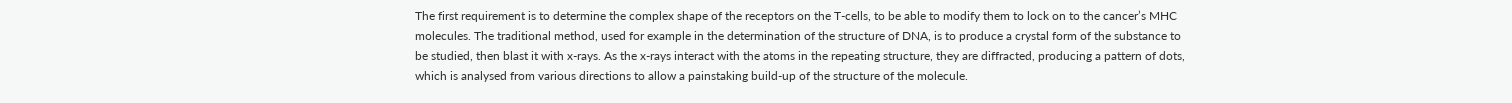The first requirement is to determine the complex shape of the receptors on the T-cells, to be able to modify them to lock on to the cancer’s MHC molecules. The traditional method, used for example in the determination of the structure of DNA, is to produce a crystal form of the substance to be studied, then blast it with x-rays. As the x-rays interact with the atoms in the repeating structure, they are diffracted, producing a pattern of dots, which is analysed from various directions to allow a painstaking build-up of the structure of the molecule.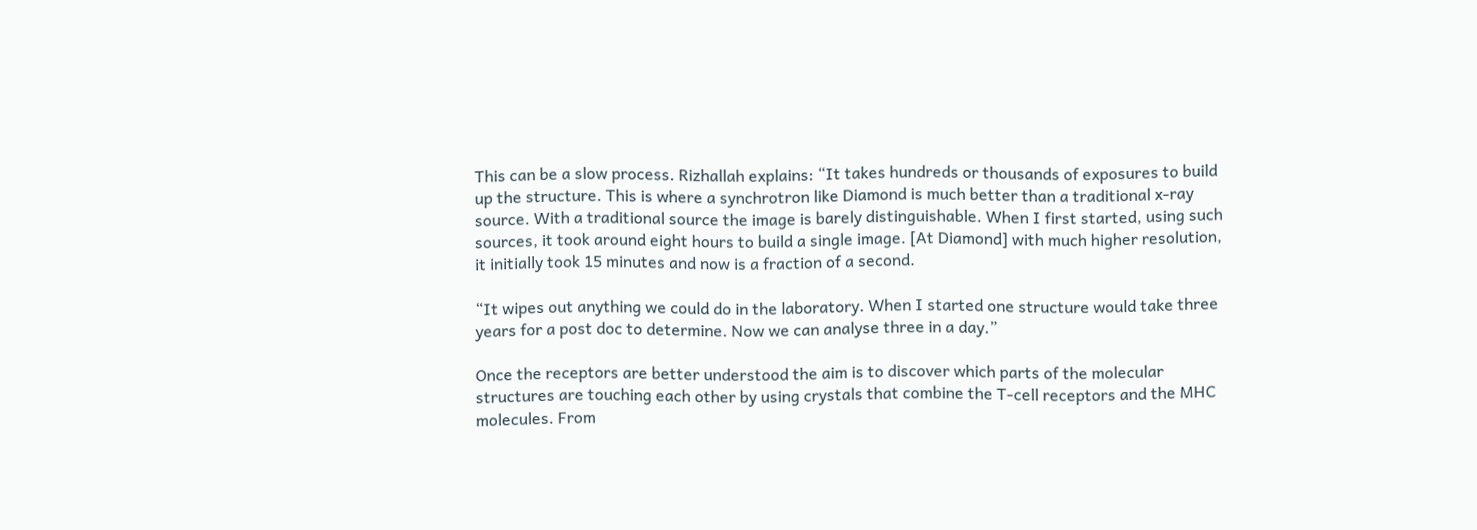This can be a slow process. Rizhallah explains: “It takes hundreds or thousands of exposures to build up the structure. This is where a synchrotron like Diamond is much better than a traditional x-ray source. With a traditional source the image is barely distinguishable. When I first started, using such sources, it took around eight hours to build a single image. [At Diamond] with much higher resolution, it initially took 15 minutes and now is a fraction of a second.

“It wipes out anything we could do in the laboratory. When I started one structure would take three years for a post doc to determine. Now we can analyse three in a day.”

Once the receptors are better understood the aim is to discover which parts of the molecular structures are touching each other by using crystals that combine the T-cell receptors and the MHC molecules. From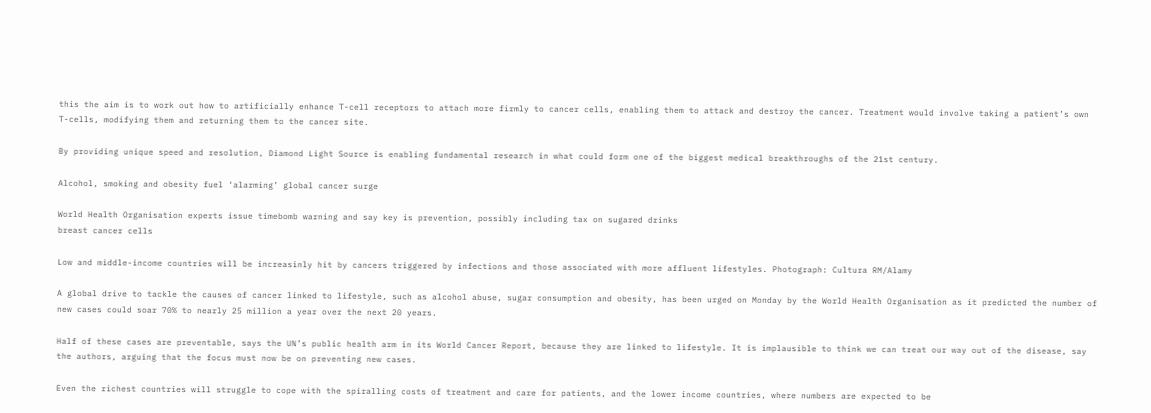this the aim is to work out how to artificially enhance T-cell receptors to attach more firmly to cancer cells, enabling them to attack and destroy the cancer. Treatment would involve taking a patient’s own T-cells, modifying them and returning them to the cancer site.

By providing unique speed and resolution, Diamond Light Source is enabling fundamental research in what could form one of the biggest medical breakthroughs of the 21st century.

Alcohol, smoking and obesity fuel ‘alarming’ global cancer surge

World Health Organisation experts issue timebomb warning and say key is prevention, possibly including tax on sugared drinks
breast cancer cells

Low and middle-income countries will be increasinly hit by cancers triggered by infections and those associated with more affluent lifestyles. Photograph: Cultura RM/Alamy

A global drive to tackle the causes of cancer linked to lifestyle, such as alcohol abuse, sugar consumption and obesity, has been urged on Monday by the World Health Organisation as it predicted the number of new cases could soar 70% to nearly 25 million a year over the next 20 years.

Half of these cases are preventable, says the UN’s public health arm in its World Cancer Report, because they are linked to lifestyle. It is implausible to think we can treat our way out of the disease, say the authors, arguing that the focus must now be on preventing new cases.

Even the richest countries will struggle to cope with the spiralling costs of treatment and care for patients, and the lower income countries, where numbers are expected to be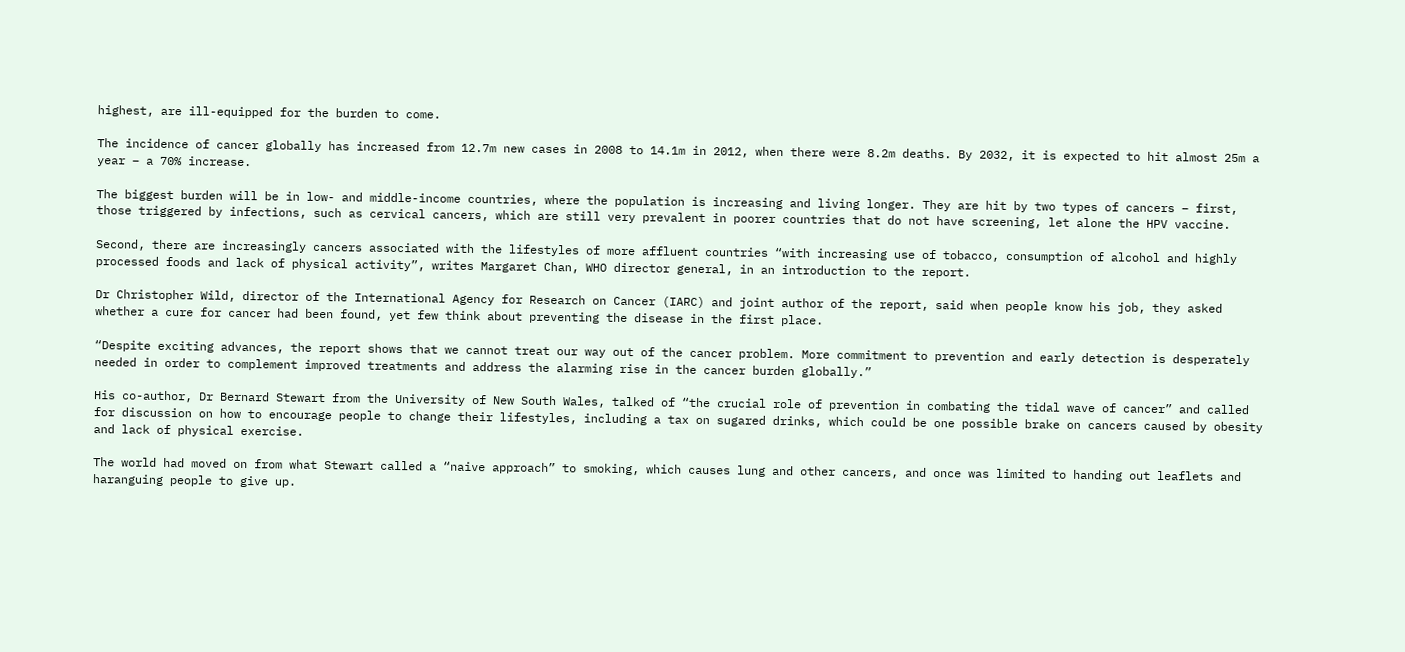highest, are ill-equipped for the burden to come.

The incidence of cancer globally has increased from 12.7m new cases in 2008 to 14.1m in 2012, when there were 8.2m deaths. By 2032, it is expected to hit almost 25m a year – a 70% increase.

The biggest burden will be in low- and middle-income countries, where the population is increasing and living longer. They are hit by two types of cancers – first, those triggered by infections, such as cervical cancers, which are still very prevalent in poorer countries that do not have screening, let alone the HPV vaccine.

Second, there are increasingly cancers associated with the lifestyles of more affluent countries “with increasing use of tobacco, consumption of alcohol and highly processed foods and lack of physical activity”, writes Margaret Chan, WHO director general, in an introduction to the report.

Dr Christopher Wild, director of the International Agency for Research on Cancer (IARC) and joint author of the report, said when people know his job, they asked whether a cure for cancer had been found, yet few think about preventing the disease in the first place.

“Despite exciting advances, the report shows that we cannot treat our way out of the cancer problem. More commitment to prevention and early detection is desperately needed in order to complement improved treatments and address the alarming rise in the cancer burden globally.”

His co-author, Dr Bernard Stewart from the University of New South Wales, talked of “the crucial role of prevention in combating the tidal wave of cancer” and called for discussion on how to encourage people to change their lifestyles, including a tax on sugared drinks, which could be one possible brake on cancers caused by obesity and lack of physical exercise.

The world had moved on from what Stewart called a “naive approach” to smoking, which causes lung and other cancers, and once was limited to handing out leaflets and haranguing people to give up.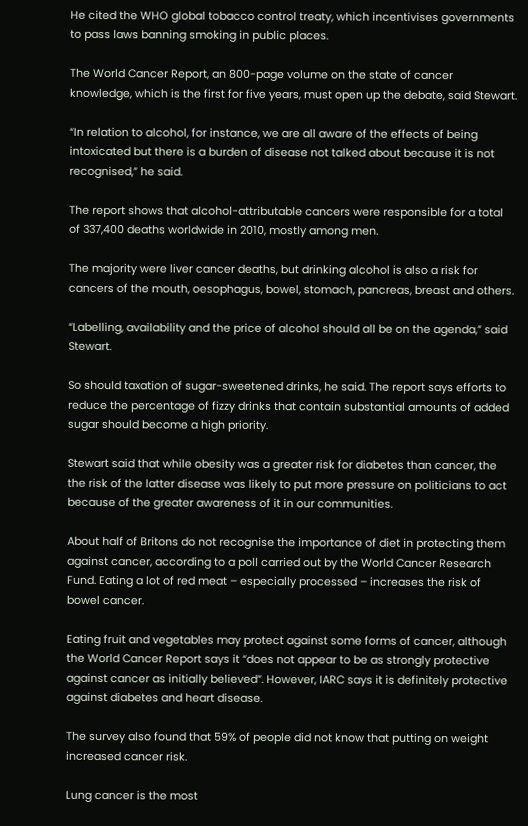He cited the WHO global tobacco control treaty, which incentivises governments to pass laws banning smoking in public places.

The World Cancer Report, an 800-page volume on the state of cancer knowledge, which is the first for five years, must open up the debate, said Stewart.

“In relation to alcohol, for instance, we are all aware of the effects of being intoxicated but there is a burden of disease not talked about because it is not recognised,” he said.

The report shows that alcohol-attributable cancers were responsible for a total of 337,400 deaths worldwide in 2010, mostly among men.

The majority were liver cancer deaths, but drinking alcohol is also a risk for cancers of the mouth, oesophagus, bowel, stomach, pancreas, breast and others.

“Labelling, availability and the price of alcohol should all be on the agenda,” said Stewart.

So should taxation of sugar-sweetened drinks, he said. The report says efforts to reduce the percentage of fizzy drinks that contain substantial amounts of added sugar should become a high priority.

Stewart said that while obesity was a greater risk for diabetes than cancer, the the risk of the latter disease was likely to put more pressure on politicians to act because of the greater awareness of it in our communities.

About half of Britons do not recognise the importance of diet in protecting them against cancer, according to a poll carried out by the World Cancer Research Fund. Eating a lot of red meat – especially processed – increases the risk of bowel cancer.

Eating fruit and vegetables may protect against some forms of cancer, although the World Cancer Report says it “does not appear to be as strongly protective against cancer as initially believed”. However, IARC says it is definitely protective against diabetes and heart disease.

The survey also found that 59% of people did not know that putting on weight increased cancer risk.

Lung cancer is the most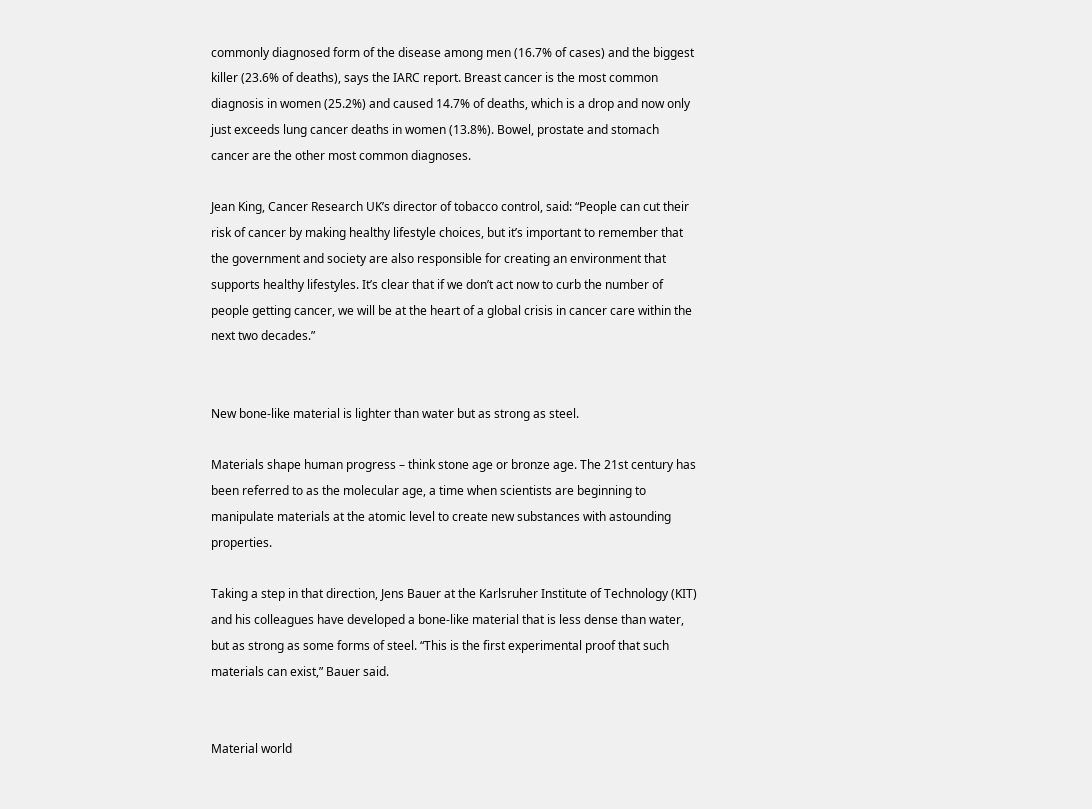commonly diagnosed form of the disease among men (16.7% of cases) and the biggest killer (23.6% of deaths), says the IARC report. Breast cancer is the most common diagnosis in women (25.2%) and caused 14.7% of deaths, which is a drop and now only just exceeds lung cancer deaths in women (13.8%). Bowel, prostate and stomach cancer are the other most common diagnoses.

Jean King, Cancer Research UK’s director of tobacco control, said: “People can cut their risk of cancer by making healthy lifestyle choices, but it’s important to remember that the government and society are also responsible for creating an environment that supports healthy lifestyles. It’s clear that if we don’t act now to curb the number of people getting cancer, we will be at the heart of a global crisis in cancer care within the next two decades.”


New bone-like material is lighter than water but as strong as steel.

Materials shape human progress – think stone age or bronze age. The 21st century has been referred to as the molecular age, a time when scientists are beginning to manipulate materials at the atomic level to create new substances with astounding properties.

Taking a step in that direction, Jens Bauer at the Karlsruher Institute of Technology (KIT) and his colleagues have developed a bone-like material that is less dense than water, but as strong as some forms of steel. “This is the first experimental proof that such materials can exist,” Bauer said.


Material world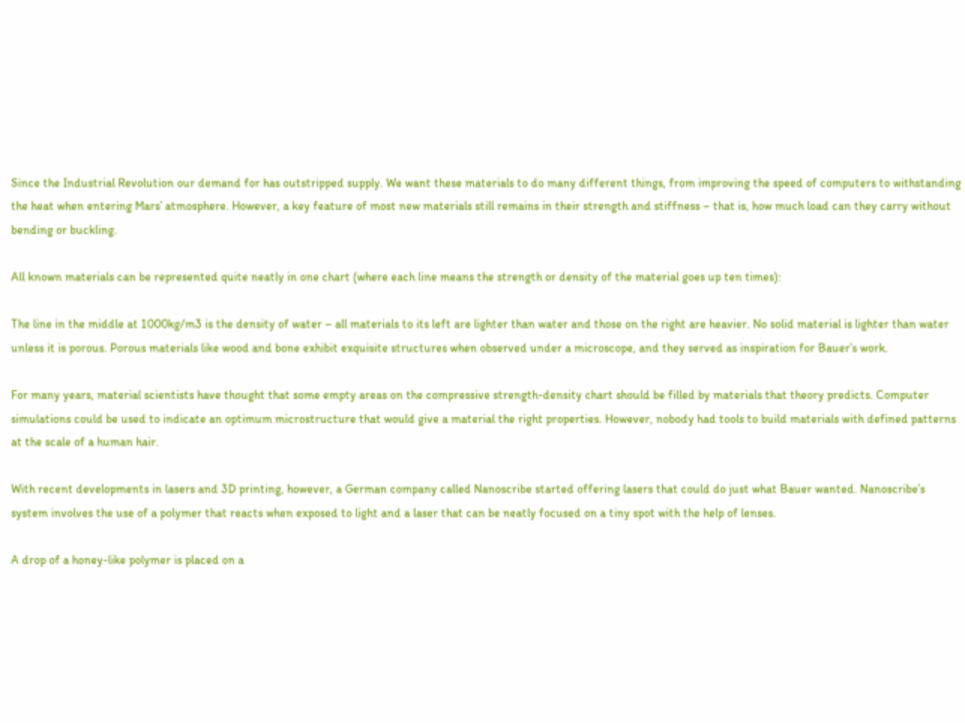Since the Industrial Revolution our demand for has outstripped supply. We want these materials to do many different things, from improving the speed of computers to withstanding the heat when entering Mars’ atmosphere. However, a key feature of most new materials still remains in their strength and stiffness – that is, how much load can they carry without bending or buckling.

All known materials can be represented quite neatly in one chart (where each line means the strength or density of the material goes up ten times):

The line in the middle at 1000kg/m3 is the density of water – all materials to its left are lighter than water and those on the right are heavier. No solid material is lighter than water unless it is porous. Porous materials like wood and bone exhibit exquisite structures when observed under a microscope, and they served as inspiration for Bauer’s work.

For many years, material scientists have thought that some empty areas on the compressive strength-density chart should be filled by materials that theory predicts. Computer simulations could be used to indicate an optimum microstructure that would give a material the right properties. However, nobody had tools to build materials with defined patterns at the scale of a human hair.

With recent developments in lasers and 3D printing, however, a German company called Nanoscribe started offering lasers that could do just what Bauer wanted. Nanoscribe’s system involves the use of a polymer that reacts when exposed to light and a laser that can be neatly focused on a tiny spot with the help of lenses.

A drop of a honey-like polymer is placed on a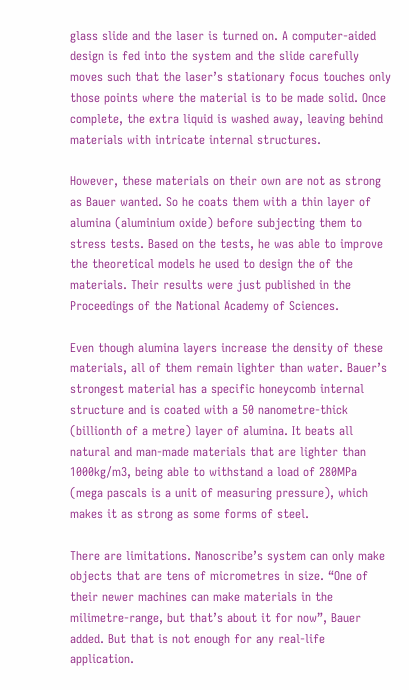glass slide and the laser is turned on. A computer-aided design is fed into the system and the slide carefully moves such that the laser’s stationary focus touches only those points where the material is to be made solid. Once complete, the extra liquid is washed away, leaving behind materials with intricate internal structures.

However, these materials on their own are not as strong as Bauer wanted. So he coats them with a thin layer of alumina (aluminium oxide) before subjecting them to stress tests. Based on the tests, he was able to improve the theoretical models he used to design the of the materials. Their results were just published in the Proceedings of the National Academy of Sciences.

Even though alumina layers increase the density of these materials, all of them remain lighter than water. Bauer’s strongest material has a specific honeycomb internal structure and is coated with a 50 nanometre-thick (billionth of a metre) layer of alumina. It beats all natural and man-made materials that are lighter than 1000kg/m3, being able to withstand a load of 280MPa (mega pascals is a unit of measuring pressure), which makes it as strong as some forms of steel.

There are limitations. Nanoscribe’s system can only make objects that are tens of micrometres in size. “One of their newer machines can make materials in the milimetre-range, but that’s about it for now”, Bauer added. But that is not enough for any real-life application.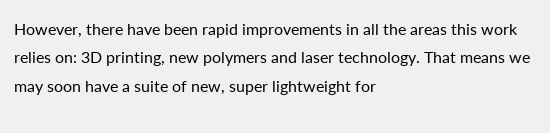However, there have been rapid improvements in all the areas this work relies on: 3D printing, new polymers and laser technology. That means we may soon have a suite of new, super lightweight for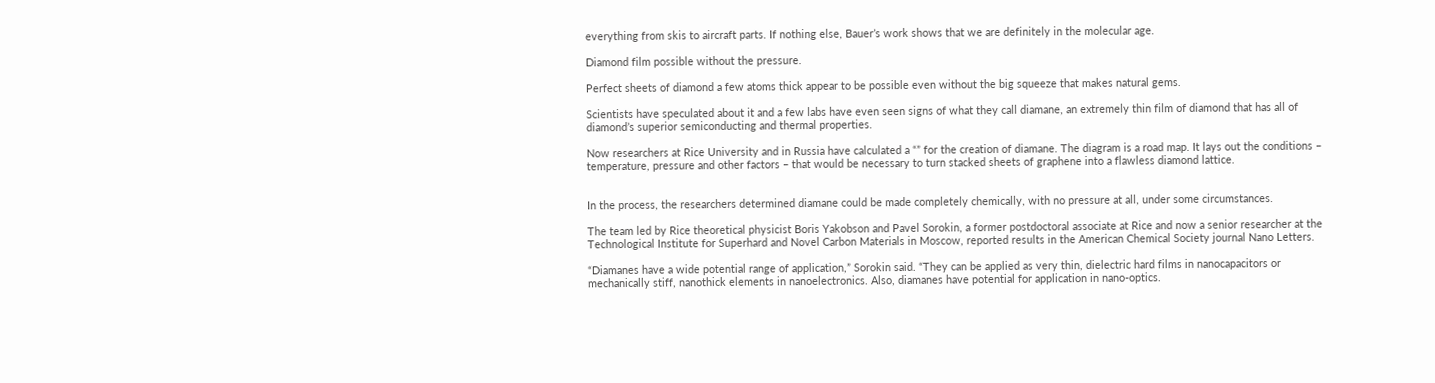everything from skis to aircraft parts. If nothing else, Bauer’s work shows that we are definitely in the molecular age.

Diamond film possible without the pressure.

Perfect sheets of diamond a few atoms thick appear to be possible even without the big squeeze that makes natural gems.

Scientists have speculated about it and a few labs have even seen signs of what they call diamane, an extremely thin film of diamond that has all of diamond’s superior semiconducting and thermal properties.

Now researchers at Rice University and in Russia have calculated a “” for the creation of diamane. The diagram is a road map. It lays out the conditions – temperature, pressure and other factors – that would be necessary to turn stacked sheets of graphene into a flawless diamond lattice.


In the process, the researchers determined diamane could be made completely chemically, with no pressure at all, under some circumstances.

The team led by Rice theoretical physicist Boris Yakobson and Pavel Sorokin, a former postdoctoral associate at Rice and now a senior researcher at the Technological Institute for Superhard and Novel Carbon Materials in Moscow, reported results in the American Chemical Society journal Nano Letters.

“Diamanes have a wide potential range of application,” Sorokin said. “They can be applied as very thin, dielectric hard films in nanocapacitors or mechanically stiff, nanothick elements in nanoelectronics. Also, diamanes have potential for application in nano-optics.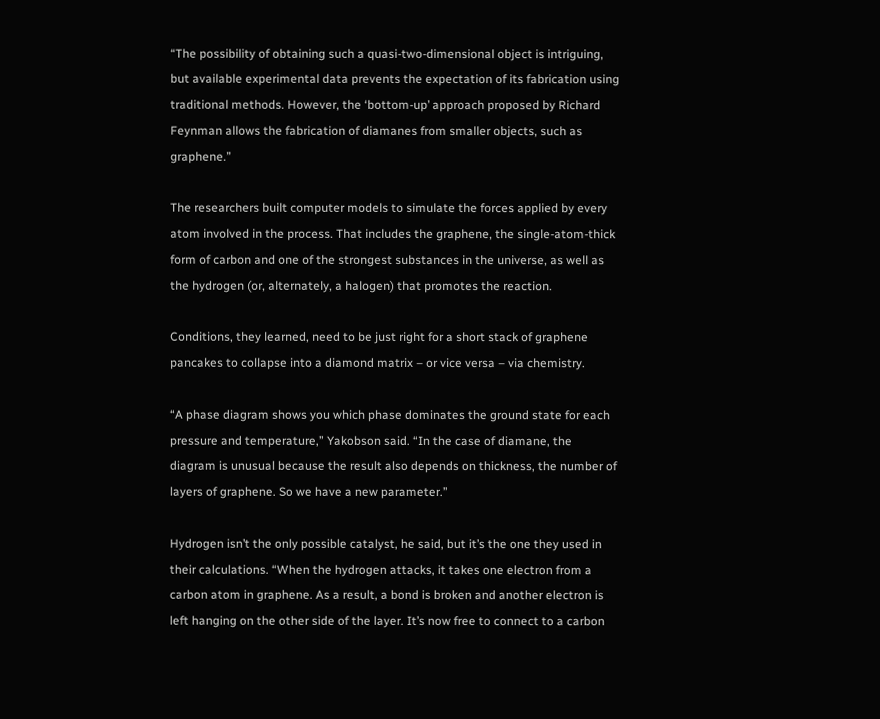“The possibility of obtaining such a quasi-two-dimensional object is intriguing, but available experimental data prevents the expectation of its fabrication using traditional methods. However, the ‘bottom-up’ approach proposed by Richard Feynman allows the fabrication of diamanes from smaller objects, such as graphene.”

The researchers built computer models to simulate the forces applied by every atom involved in the process. That includes the graphene, the single-atom-thick form of carbon and one of the strongest substances in the universe, as well as the hydrogen (or, alternately, a halogen) that promotes the reaction.

Conditions, they learned, need to be just right for a short stack of graphene pancakes to collapse into a diamond matrix – or vice versa – via chemistry.

“A phase diagram shows you which phase dominates the ground state for each pressure and temperature,” Yakobson said. “In the case of diamane, the diagram is unusual because the result also depends on thickness, the number of layers of graphene. So we have a new parameter.”

Hydrogen isn’t the only possible catalyst, he said, but it’s the one they used in their calculations. “When the hydrogen attacks, it takes one electron from a carbon atom in graphene. As a result, a bond is broken and another electron is left hanging on the other side of the layer. It’s now free to connect to a carbon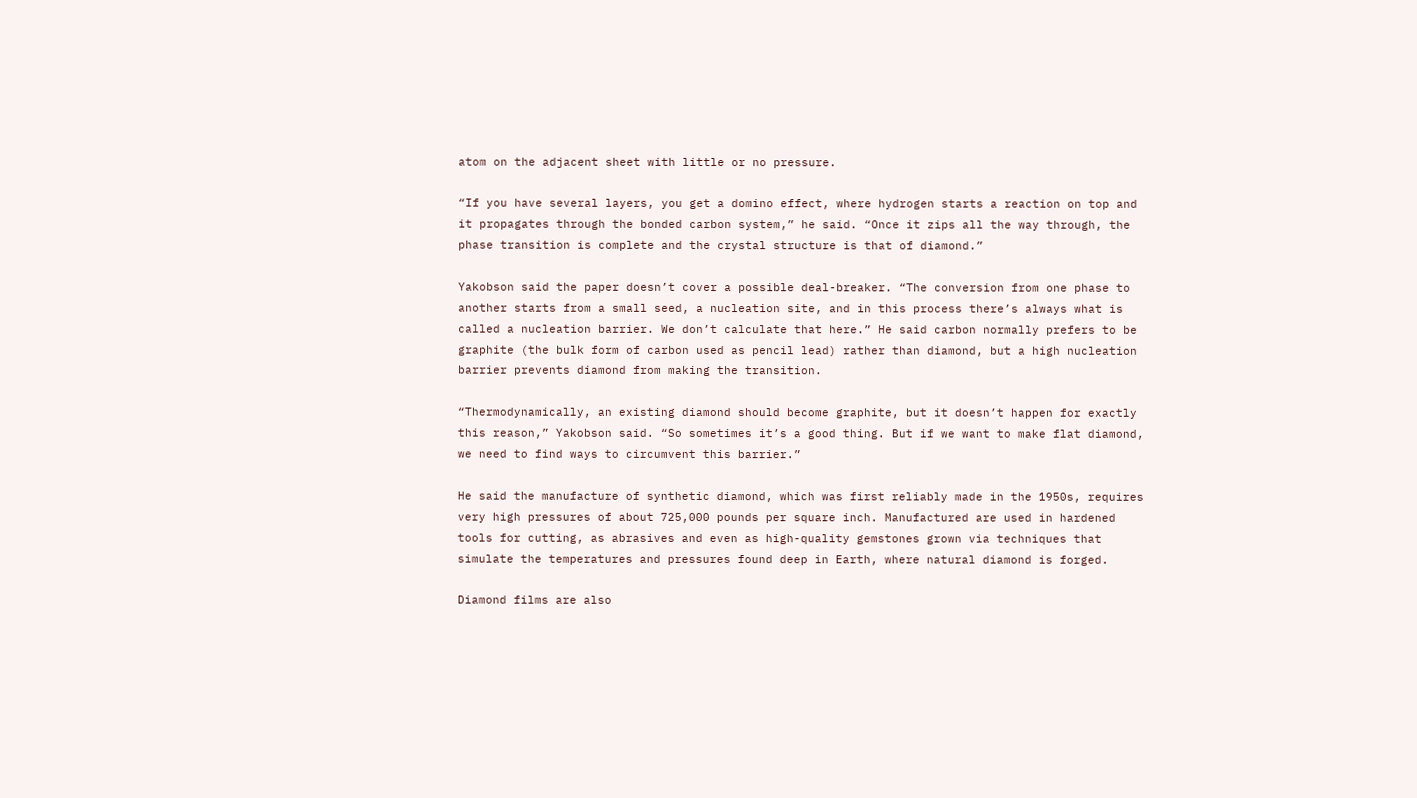atom on the adjacent sheet with little or no pressure.

“If you have several layers, you get a domino effect, where hydrogen starts a reaction on top and it propagates through the bonded carbon system,” he said. “Once it zips all the way through, the phase transition is complete and the crystal structure is that of diamond.”

Yakobson said the paper doesn’t cover a possible deal-breaker. “The conversion from one phase to another starts from a small seed, a nucleation site, and in this process there’s always what is called a nucleation barrier. We don’t calculate that here.” He said carbon normally prefers to be graphite (the bulk form of carbon used as pencil lead) rather than diamond, but a high nucleation barrier prevents diamond from making the transition.

“Thermodynamically, an existing diamond should become graphite, but it doesn’t happen for exactly this reason,” Yakobson said. “So sometimes it’s a good thing. But if we want to make flat diamond, we need to find ways to circumvent this barrier.”

He said the manufacture of synthetic diamond, which was first reliably made in the 1950s, requires very high pressures of about 725,000 pounds per square inch. Manufactured are used in hardened tools for cutting, as abrasives and even as high-quality gemstones grown via techniques that simulate the temperatures and pressures found deep in Earth, where natural diamond is forged.

Diamond films are also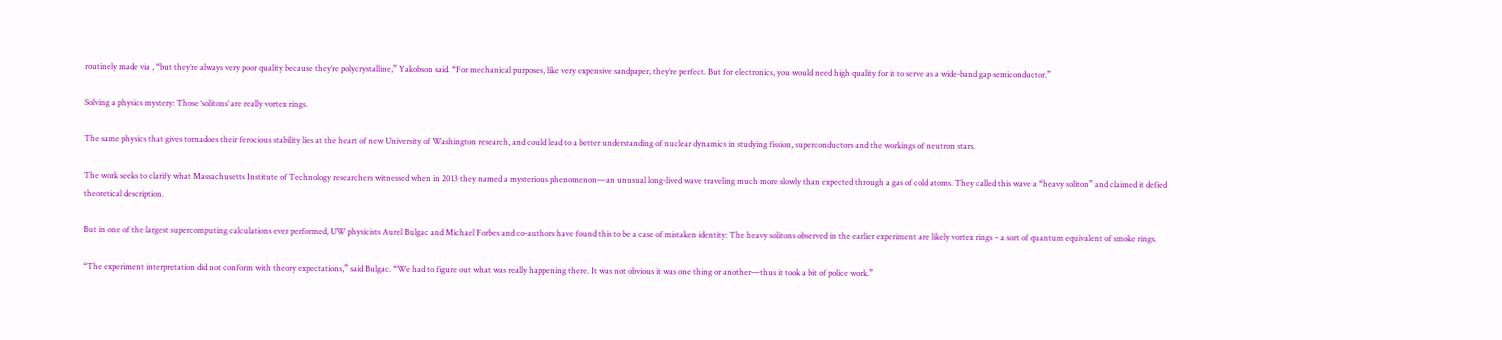routinely made via , “but they’re always very poor quality because they’re polycrystalline,” Yakobson said. “For mechanical purposes, like very expensive sandpaper, they’re perfect. But for electronics, you would need high quality for it to serve as a wide-band gap semiconductor.”

Solving a physics mystery: Those ‘solitons’ are really vortex rings.

The same physics that gives tornadoes their ferocious stability lies at the heart of new University of Washington research, and could lead to a better understanding of nuclear dynamics in studying fission, superconductors and the workings of neutron stars.

The work seeks to clarify what Massachusetts Institute of Technology researchers witnessed when in 2013 they named a mysterious phenomenon—an unusual long-lived wave traveling much more slowly than expected through a gas of cold atoms. They called this wave a “heavy soliton” and claimed it defied theoretical description.

But in one of the largest supercomputing calculations ever performed, UW physicists Aurel Bulgac and Michael Forbes and co-authors have found this to be a case of mistaken identity: The heavy solitons observed in the earlier experiment are likely vortex rings – a sort of quantum equivalent of smoke rings.

“The experiment interpretation did not conform with theory expectations,” said Bulgac. “We had to figure out what was really happening there. It was not obvious it was one thing or another—thus it took a bit of police work.”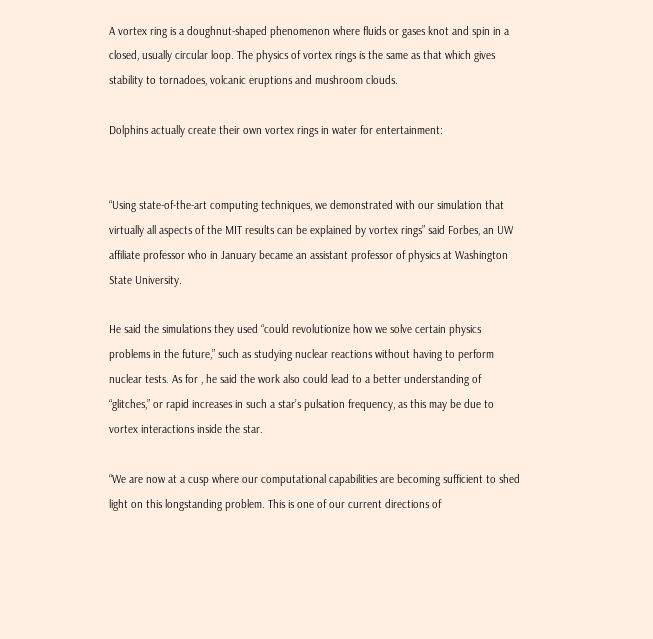A vortex ring is a doughnut-shaped phenomenon where fluids or gases knot and spin in a closed, usually circular loop. The physics of vortex rings is the same as that which gives stability to tornadoes, volcanic eruptions and mushroom clouds.

Dolphins actually create their own vortex rings in water for entertainment:


“Using state-of-the-art computing techniques, we demonstrated with our simulation that virtually all aspects of the MIT results can be explained by vortex rings” said Forbes, an UW affiliate professor who in January became an assistant professor of physics at Washington State University.

He said the simulations they used “could revolutionize how we solve certain physics problems in the future,” such as studying nuclear reactions without having to perform nuclear tests. As for , he said the work also could lead to a better understanding of “glitches,” or rapid increases in such a star’s pulsation frequency, as this may be due to vortex interactions inside the star.

“We are now at a cusp where our computational capabilities are becoming sufficient to shed light on this longstanding problem. This is one of our current directions of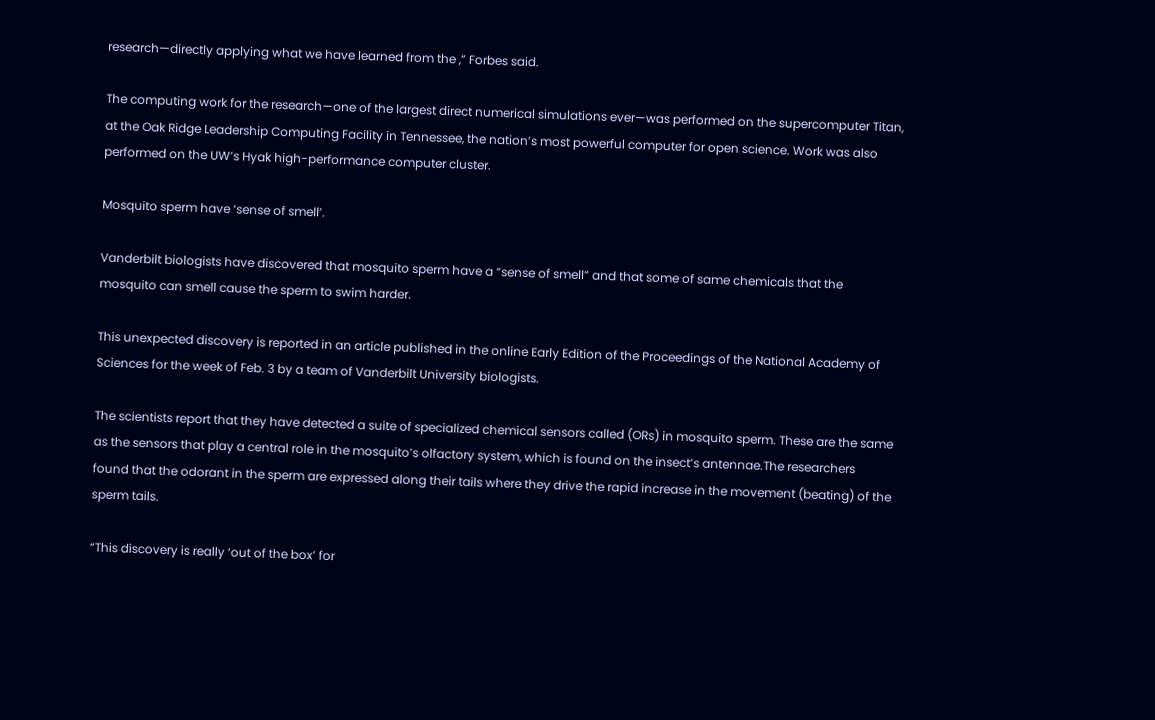research—directly applying what we have learned from the ,” Forbes said.

The computing work for the research—one of the largest direct numerical simulations ever—was performed on the supercomputer Titan, at the Oak Ridge Leadership Computing Facility in Tennessee, the nation’s most powerful computer for open science. Work was also performed on the UW’s Hyak high-performance computer cluster.

Mosquito sperm have ‘sense of smell’.

Vanderbilt biologists have discovered that mosquito sperm have a “sense of smell” and that some of same chemicals that the mosquito can smell cause the sperm to swim harder.

This unexpected discovery is reported in an article published in the online Early Edition of the Proceedings of the National Academy of Sciences for the week of Feb. 3 by a team of Vanderbilt University biologists.

The scientists report that they have detected a suite of specialized chemical sensors called (ORs) in mosquito sperm. These are the same as the sensors that play a central role in the mosquito’s olfactory system, which is found on the insect’s antennae.The researchers found that the odorant in the sperm are expressed along their tails where they drive the rapid increase in the movement (beating) of the sperm tails.

“This discovery is really ‘out of the box’ for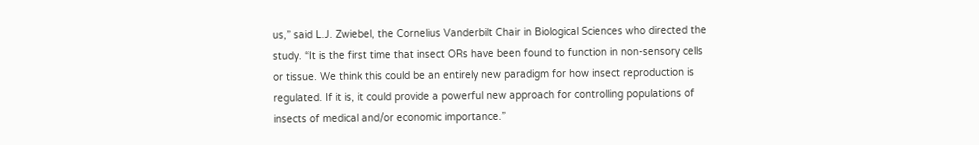us,” said L.J. Zwiebel, the Cornelius Vanderbilt Chair in Biological Sciences who directed the study. “It is the first time that insect ORs have been found to function in non-sensory cells or tissue. We think this could be an entirely new paradigm for how insect reproduction is regulated. If it is, it could provide a powerful new approach for controlling populations of insects of medical and/or economic importance.”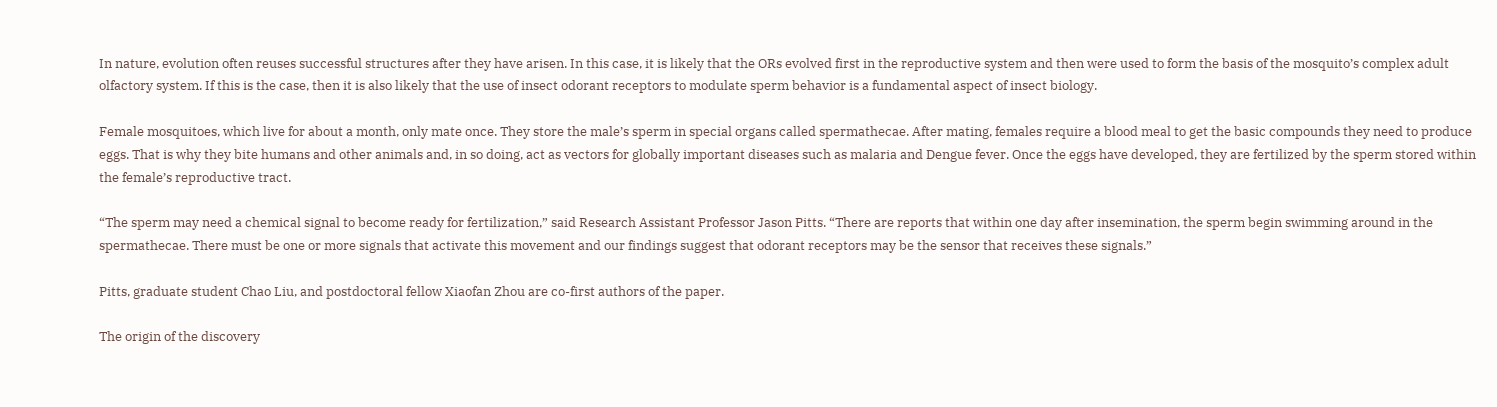In nature, evolution often reuses successful structures after they have arisen. In this case, it is likely that the ORs evolved first in the reproductive system and then were used to form the basis of the mosquito’s complex adult olfactory system. If this is the case, then it is also likely that the use of insect odorant receptors to modulate sperm behavior is a fundamental aspect of insect biology.

Female mosquitoes, which live for about a month, only mate once. They store the male’s sperm in special organs called spermathecae. After mating, females require a blood meal to get the basic compounds they need to produce eggs. That is why they bite humans and other animals and, in so doing, act as vectors for globally important diseases such as malaria and Dengue fever. Once the eggs have developed, they are fertilized by the sperm stored within the female’s reproductive tract.

“The sperm may need a chemical signal to become ready for fertilization,” said Research Assistant Professor Jason Pitts. “There are reports that within one day after insemination, the sperm begin swimming around in the spermathecae. There must be one or more signals that activate this movement and our findings suggest that odorant receptors may be the sensor that receives these signals.”

Pitts, graduate student Chao Liu, and postdoctoral fellow Xiaofan Zhou are co-first authors of the paper.

The origin of the discovery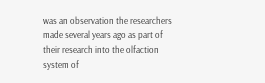was an observation the researchers made several years ago as part of their research into the olfaction system of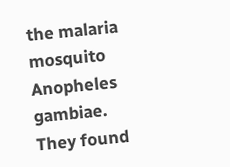the malaria mosquito Anopheles gambiae. They found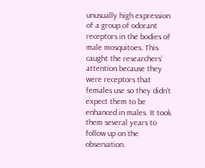unusually high expression of a group of odorant receptors in the bodies of male mosquitoes. This caught the researchers’ attention because they were receptors that females use so they didn’t expect them to be enhanced in males. It took them several years to follow up on the observation.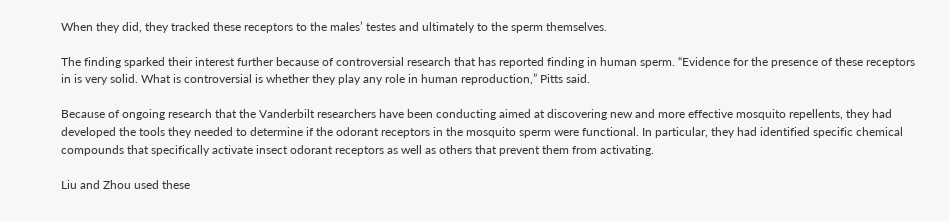When they did, they tracked these receptors to the males’ testes and ultimately to the sperm themselves.

The finding sparked their interest further because of controversial research that has reported finding in human sperm. “Evidence for the presence of these receptors in is very solid. What is controversial is whether they play any role in human reproduction,” Pitts said.

Because of ongoing research that the Vanderbilt researchers have been conducting aimed at discovering new and more effective mosquito repellents, they had developed the tools they needed to determine if the odorant receptors in the mosquito sperm were functional. In particular, they had identified specific chemical compounds that specifically activate insect odorant receptors as well as others that prevent them from activating.

Liu and Zhou used these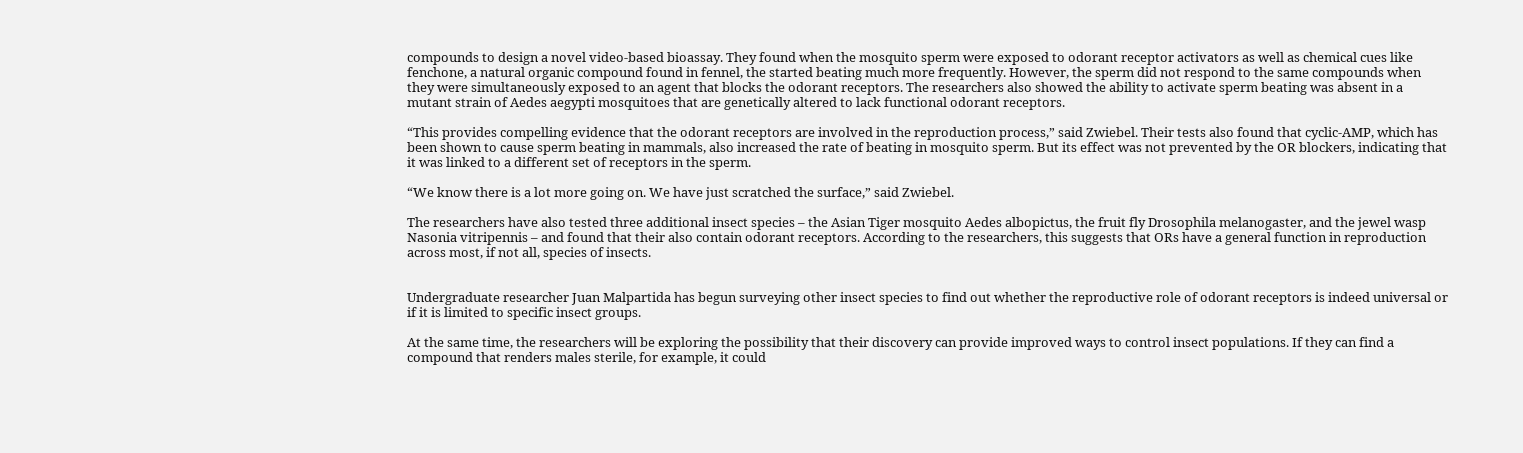compounds to design a novel video-based bioassay. They found when the mosquito sperm were exposed to odorant receptor activators as well as chemical cues like fenchone, a natural organic compound found in fennel, the started beating much more frequently. However, the sperm did not respond to the same compounds when they were simultaneously exposed to an agent that blocks the odorant receptors. The researchers also showed the ability to activate sperm beating was absent in a mutant strain of Aedes aegypti mosquitoes that are genetically altered to lack functional odorant receptors.

“This provides compelling evidence that the odorant receptors are involved in the reproduction process,” said Zwiebel. Their tests also found that cyclic-AMP, which has been shown to cause sperm beating in mammals, also increased the rate of beating in mosquito sperm. But its effect was not prevented by the OR blockers, indicating that it was linked to a different set of receptors in the sperm.

“We know there is a lot more going on. We have just scratched the surface,” said Zwiebel.

The researchers have also tested three additional insect species – the Asian Tiger mosquito Aedes albopictus, the fruit fly Drosophila melanogaster, and the jewel wasp Nasonia vitripennis – and found that their also contain odorant receptors. According to the researchers, this suggests that ORs have a general function in reproduction across most, if not all, species of insects.


Undergraduate researcher Juan Malpartida has begun surveying other insect species to find out whether the reproductive role of odorant receptors is indeed universal or if it is limited to specific insect groups.

At the same time, the researchers will be exploring the possibility that their discovery can provide improved ways to control insect populations. If they can find a compound that renders males sterile, for example, it could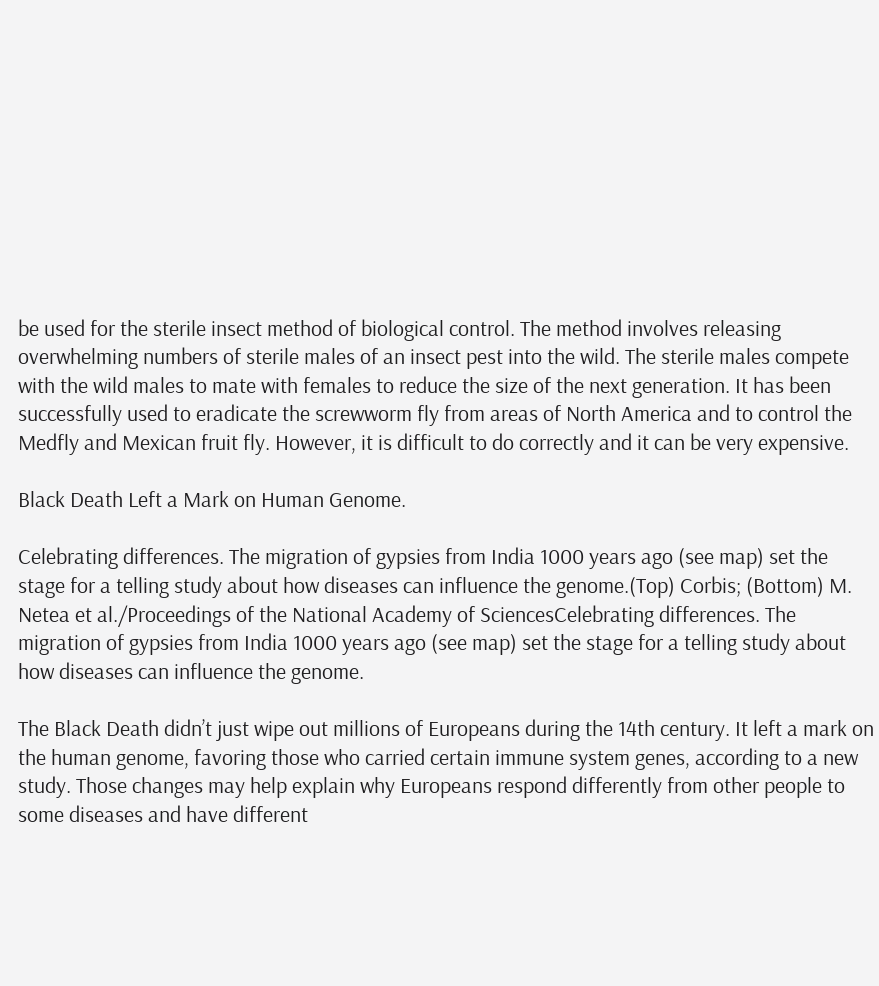be used for the sterile insect method of biological control. The method involves releasing overwhelming numbers of sterile males of an insect pest into the wild. The sterile males compete with the wild males to mate with females to reduce the size of the next generation. It has been successfully used to eradicate the screwworm fly from areas of North America and to control the Medfly and Mexican fruit fly. However, it is difficult to do correctly and it can be very expensive.

Black Death Left a Mark on Human Genome.

Celebrating differences. The migration of gypsies from India 1000 years ago (see map) set the stage for a telling study about how diseases can influence the genome.(Top) Corbis; (Bottom) M. Netea et al./Proceedings of the National Academy of SciencesCelebrating differences. The migration of gypsies from India 1000 years ago (see map) set the stage for a telling study about how diseases can influence the genome.

The Black Death didn’t just wipe out millions of Europeans during the 14th century. It left a mark on the human genome, favoring those who carried certain immune system genes, according to a new study. Those changes may help explain why Europeans respond differently from other people to some diseases and have different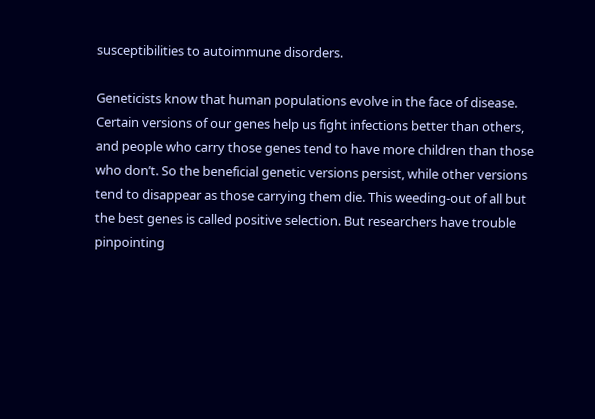susceptibilities to autoimmune disorders.

Geneticists know that human populations evolve in the face of disease. Certain versions of our genes help us fight infections better than others, and people who carry those genes tend to have more children than those who don’t. So the beneficial genetic versions persist, while other versions tend to disappear as those carrying them die. This weeding-out of all but the best genes is called positive selection. But researchers have trouble pinpointing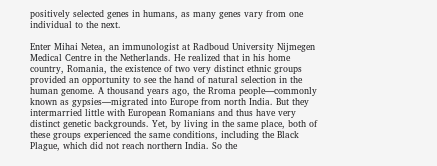positively selected genes in humans, as many genes vary from one individual to the next.

Enter Mihai Netea, an immunologist at Radboud University Nijmegen Medical Centre in the Netherlands. He realized that in his home country, Romania, the existence of two very distinct ethnic groups provided an opportunity to see the hand of natural selection in the human genome. A thousand years ago, the Rroma people—commonly known as gypsies—migrated into Europe from north India. But they intermarried little with European Romanians and thus have very distinct genetic backgrounds. Yet, by living in the same place, both of these groups experienced the same conditions, including the Black Plague, which did not reach northern India. So the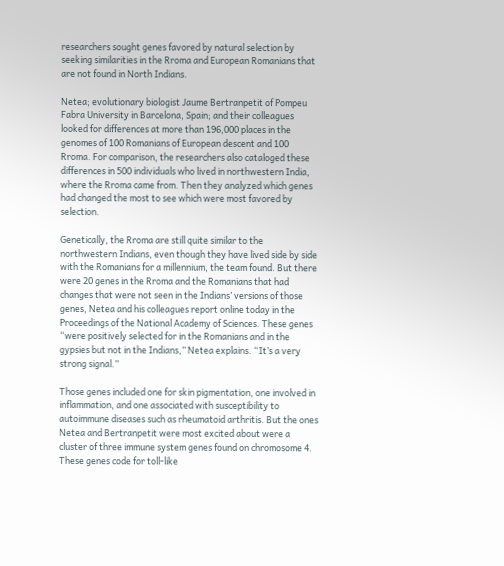researchers sought genes favored by natural selection by seeking similarities in the Rroma and European Romanians that are not found in North Indians.

Netea; evolutionary biologist Jaume Bertranpetit of Pompeu Fabra University in Barcelona, Spain; and their colleagues looked for differences at more than 196,000 places in the genomes of 100 Romanians of European descent and 100 Rroma. For comparison, the researchers also cataloged these differences in 500 individuals who lived in northwestern India, where the Rroma came from. Then they analyzed which genes had changed the most to see which were most favored by selection.

Genetically, the Rroma are still quite similar to the northwestern Indians, even though they have lived side by side with the Romanians for a millennium, the team found. But there were 20 genes in the Rroma and the Romanians that had changes that were not seen in the Indians’ versions of those genes, Netea and his colleagues report online today in the Proceedings of the National Academy of Sciences. These genes “were positively selected for in the Romanians and in the gypsies but not in the Indians,” Netea explains. “It’s a very strong signal.”

Those genes included one for skin pigmentation, one involved in inflammation, and one associated with susceptibility to autoimmune diseases such as rheumatoid arthritis. But the ones Netea and Bertranpetit were most excited about were a cluster of three immune system genes found on chromosome 4. These genes code for toll-like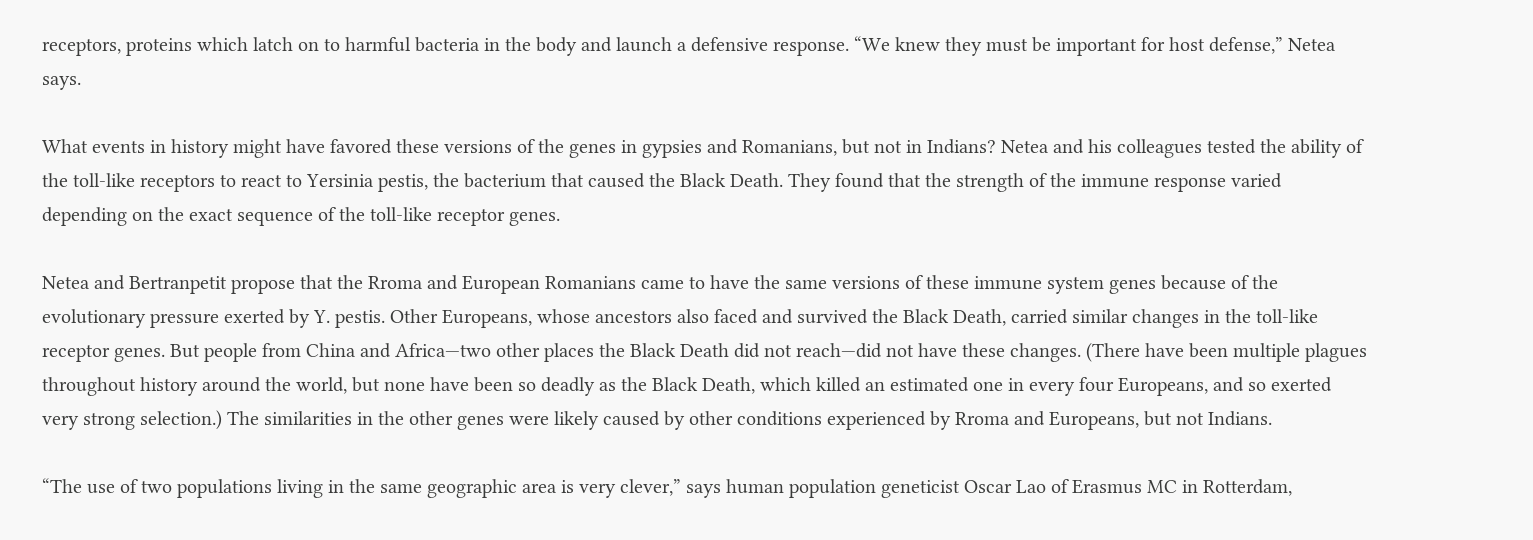receptors, proteins which latch on to harmful bacteria in the body and launch a defensive response. “We knew they must be important for host defense,” Netea says.

What events in history might have favored these versions of the genes in gypsies and Romanians, but not in Indians? Netea and his colleagues tested the ability of the toll-like receptors to react to Yersinia pestis, the bacterium that caused the Black Death. They found that the strength of the immune response varied depending on the exact sequence of the toll-like receptor genes.

Netea and Bertranpetit propose that the Rroma and European Romanians came to have the same versions of these immune system genes because of the evolutionary pressure exerted by Y. pestis. Other Europeans, whose ancestors also faced and survived the Black Death, carried similar changes in the toll-like receptor genes. But people from China and Africa—two other places the Black Death did not reach—did not have these changes. (There have been multiple plagues throughout history around the world, but none have been so deadly as the Black Death, which killed an estimated one in every four Europeans, and so exerted very strong selection.) The similarities in the other genes were likely caused by other conditions experienced by Rroma and Europeans, but not Indians.

“The use of two populations living in the same geographic area is very clever,” says human population geneticist Oscar Lao of Erasmus MC in Rotterdam,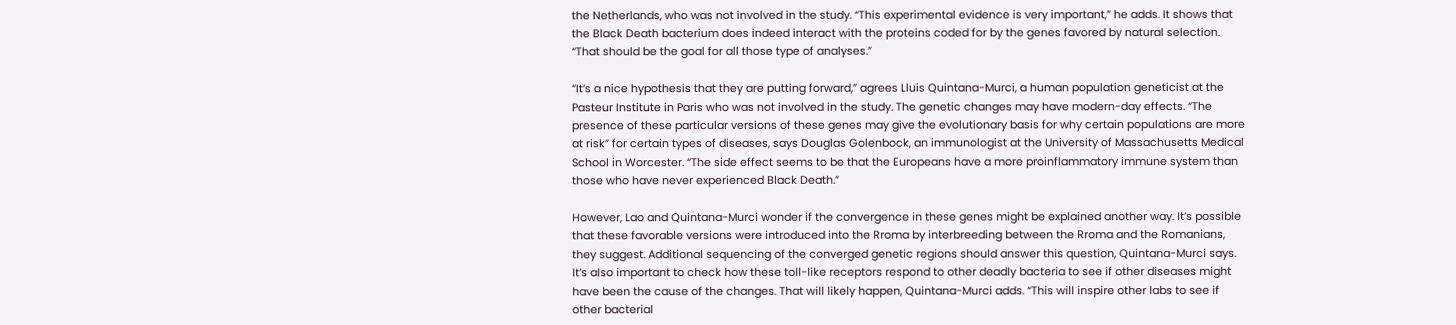the Netherlands, who was not involved in the study. “This experimental evidence is very important,” he adds. It shows that the Black Death bacterium does indeed interact with the proteins coded for by the genes favored by natural selection. “That should be the goal for all those type of analyses.”

“It’s a nice hypothesis that they are putting forward,” agrees Lluis Quintana-Murci, a human population geneticist at the Pasteur Institute in Paris who was not involved in the study. The genetic changes may have modern-day effects. “The presence of these particular versions of these genes may give the evolutionary basis for why certain populations are more at risk” for certain types of diseases, says Douglas Golenbock, an immunologist at the University of Massachusetts Medical School in Worcester. “The side effect seems to be that the Europeans have a more proinflammatory immune system than those who have never experienced Black Death.”

However, Lao and Quintana-Murci wonder if the convergence in these genes might be explained another way. It’s possible that these favorable versions were introduced into the Rroma by interbreeding between the Rroma and the Romanians, they suggest. Additional sequencing of the converged genetic regions should answer this question, Quintana-Murci says. It’s also important to check how these toll-like receptors respond to other deadly bacteria to see if other diseases might have been the cause of the changes. That will likely happen, Quintana-Murci adds. “This will inspire other labs to see if other bacterial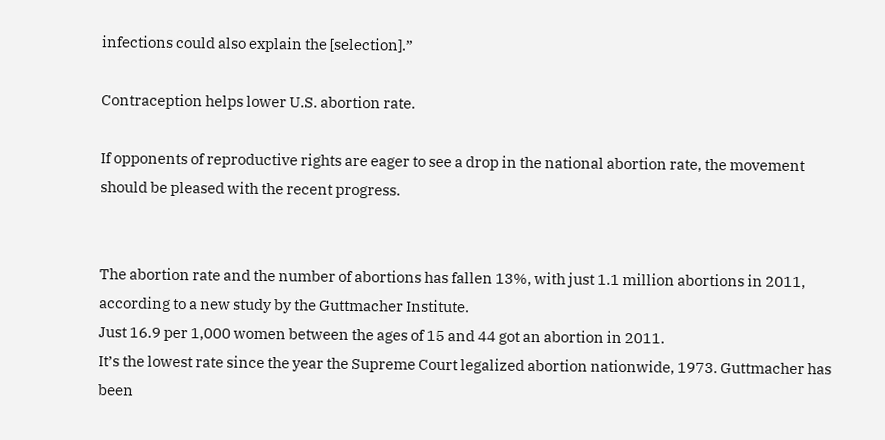infections could also explain the [selection].”

Contraception helps lower U.S. abortion rate.

If opponents of reproductive rights are eager to see a drop in the national abortion rate, the movement should be pleased with the recent progress.


The abortion rate and the number of abortions has fallen 13%, with just 1.1 million abortions in 2011, according to a new study by the Guttmacher Institute.
Just 16.9 per 1,000 women between the ages of 15 and 44 got an abortion in 2011.
It’s the lowest rate since the year the Supreme Court legalized abortion nationwide, 1973. Guttmacher has been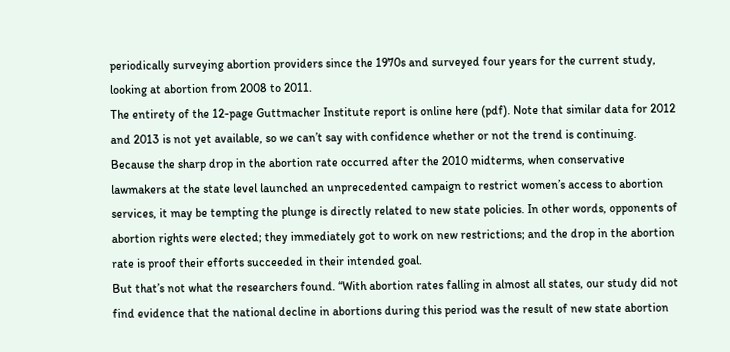periodically surveying abortion providers since the 1970s and surveyed four years for the current study, looking at abortion from 2008 to 2011.
The entirety of the 12-page Guttmacher Institute report is online here (pdf). Note that similar data for 2012 and 2013 is not yet available, so we can’t say with confidence whether or not the trend is continuing.
Because the sharp drop in the abortion rate occurred after the 2010 midterms, when conservative lawmakers at the state level launched an unprecedented campaign to restrict women’s access to abortion services, it may be tempting the plunge is directly related to new state policies. In other words, opponents of abortion rights were elected; they immediately got to work on new restrictions; and the drop in the abortion rate is proof their efforts succeeded in their intended goal.
But that’s not what the researchers found. “With abortion rates falling in almost all states, our study did not find evidence that the national decline in abortions during this period was the result of new state abortion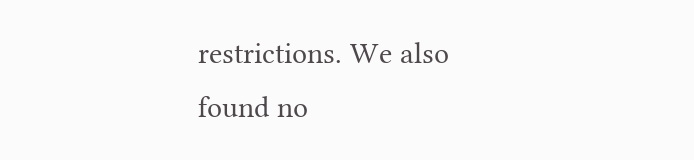restrictions. We also found no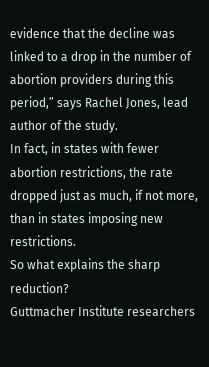evidence that the decline was linked to a drop in the number of abortion providers during this period,” says Rachel Jones, lead author of the study.
In fact, in states with fewer abortion restrictions, the rate dropped just as much, if not more, than in states imposing new restrictions.
So what explains the sharp reduction?
Guttmacher Institute researchers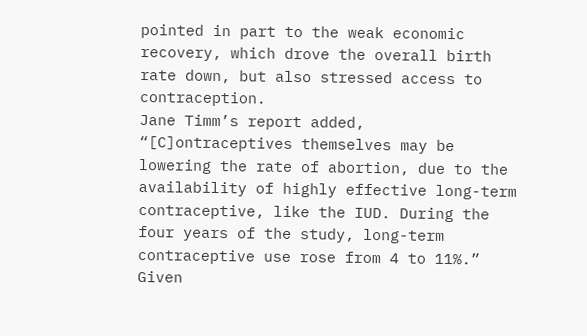pointed in part to the weak economic recovery, which drove the overall birth rate down, but also stressed access to contraception.
Jane Timm’s report added, “[C]ontraceptives themselves may be lowering the rate of abortion, due to the availability of highly effective long-term contraceptive, like the IUD. During the four years of the study, long-term contraceptive use rose from 4 to 11%.”
Given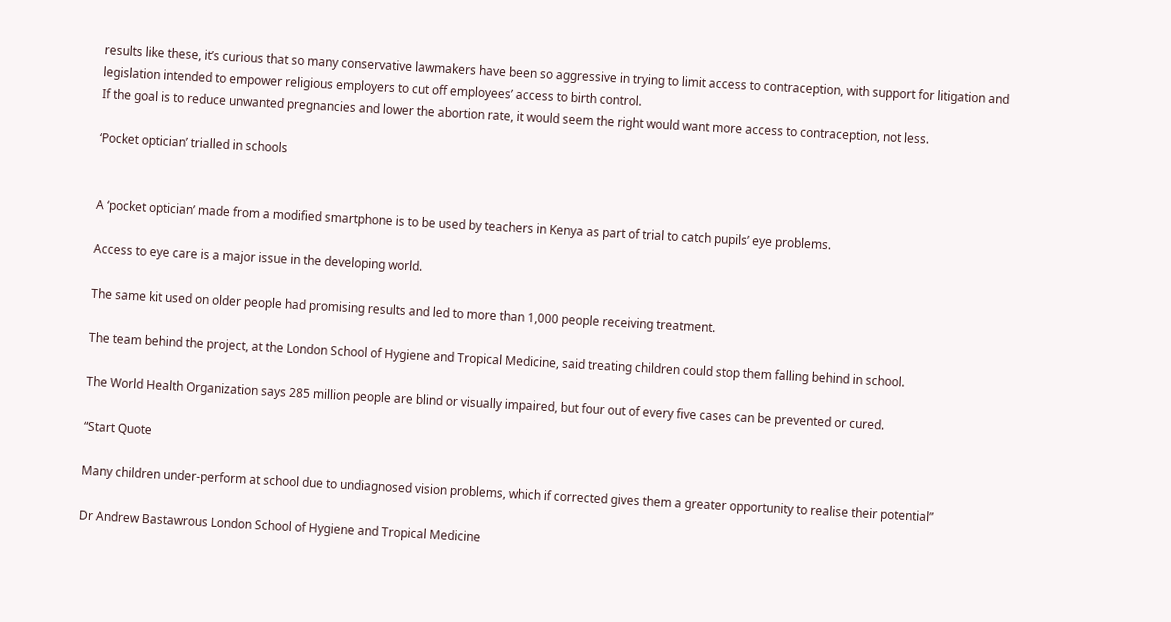results like these, it’s curious that so many conservative lawmakers have been so aggressive in trying to limit access to contraception, with support for litigation and legislation intended to empower religious employers to cut off employees’ access to birth control.
If the goal is to reduce unwanted pregnancies and lower the abortion rate, it would seem the right would want more access to contraception, not less.

‘Pocket optician’ trialled in schools


A ‘pocket optician’ made from a modified smartphone is to be used by teachers in Kenya as part of trial to catch pupils’ eye problems.

Access to eye care is a major issue in the developing world.

The same kit used on older people had promising results and led to more than 1,000 people receiving treatment.

The team behind the project, at the London School of Hygiene and Tropical Medicine, said treating children could stop them falling behind in school.

The World Health Organization says 285 million people are blind or visually impaired, but four out of every five cases can be prevented or cured.

“Start Quote

Many children under-perform at school due to undiagnosed vision problems, which if corrected gives them a greater opportunity to realise their potential”

Dr Andrew Bastawrous London School of Hygiene and Tropical Medicine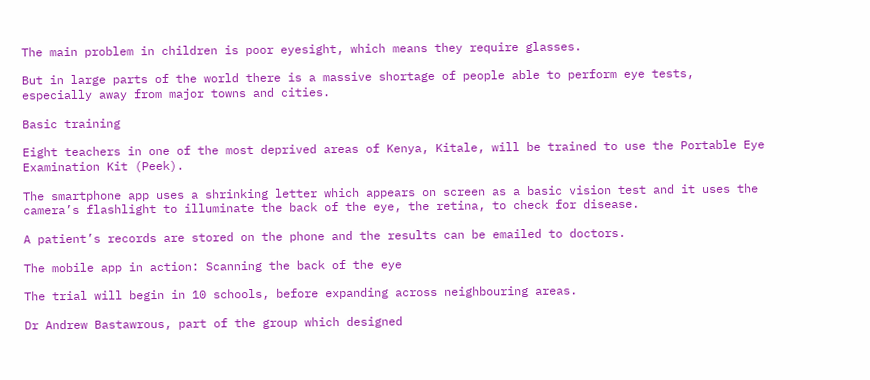The main problem in children is poor eyesight, which means they require glasses.

But in large parts of the world there is a massive shortage of people able to perform eye tests, especially away from major towns and cities.

Basic training

Eight teachers in one of the most deprived areas of Kenya, Kitale, will be trained to use the Portable Eye Examination Kit (Peek).

The smartphone app uses a shrinking letter which appears on screen as a basic vision test and it uses the camera’s flashlight to illuminate the back of the eye, the retina, to check for disease.

A patient’s records are stored on the phone and the results can be emailed to doctors.

The mobile app in action: Scanning the back of the eye

The trial will begin in 10 schools, before expanding across neighbouring areas.

Dr Andrew Bastawrous, part of the group which designed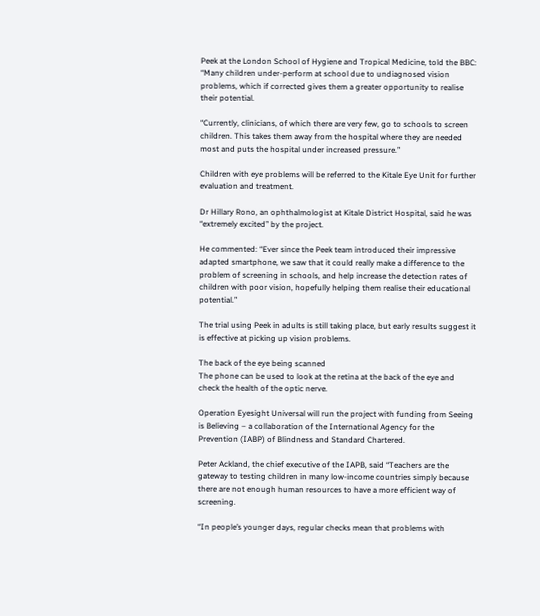Peek at the London School of Hygiene and Tropical Medicine, told the BBC: “Many children under-perform at school due to undiagnosed vision problems, which if corrected gives them a greater opportunity to realise their potential.

“Currently, clinicians, of which there are very few, go to schools to screen children. This takes them away from the hospital where they are needed most and puts the hospital under increased pressure.”

Children with eye problems will be referred to the Kitale Eye Unit for further evaluation and treatment.

Dr Hillary Rono, an ophthalmologist at Kitale District Hospital, said he was “extremely excited” by the project.

He commented: “Ever since the Peek team introduced their impressive adapted smartphone, we saw that it could really make a difference to the problem of screening in schools, and help increase the detection rates of children with poor vision, hopefully helping them realise their educational potential.”

The trial using Peek in adults is still taking place, but early results suggest it is effective at picking up vision problems.

The back of the eye being scanned
The phone can be used to look at the retina at the back of the eye and check the health of the optic nerve.

Operation Eyesight Universal will run the project with funding from Seeing is Believing – a collaboration of the International Agency for the Prevention (IABP) of Blindness and Standard Chartered.

Peter Ackland, the chief executive of the IAPB, said “Teachers are the gateway to testing children in many low-income countries simply because there are not enough human resources to have a more efficient way of screening.

“In people’s younger days, regular checks mean that problems with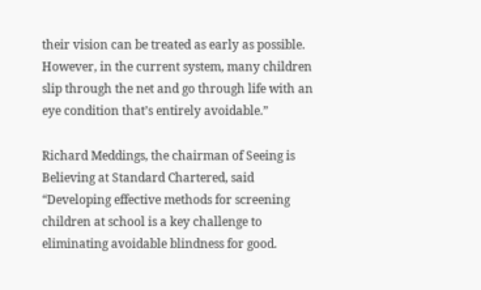their vision can be treated as early as possible. However, in the current system, many children slip through the net and go through life with an eye condition that’s entirely avoidable.”

Richard Meddings, the chairman of Seeing is Believing at Standard Chartered, said “Developing effective methods for screening children at school is a key challenge to eliminating avoidable blindness for good.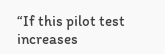“If this pilot test increases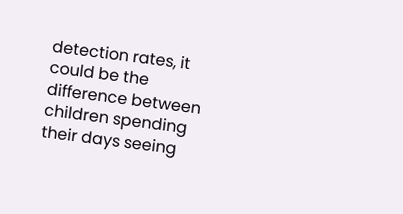detection rates, it could be the difference between children spending their days seeing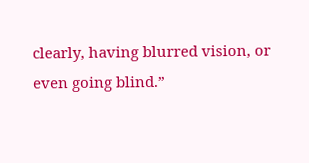clearly, having blurred vision, or even going blind.”